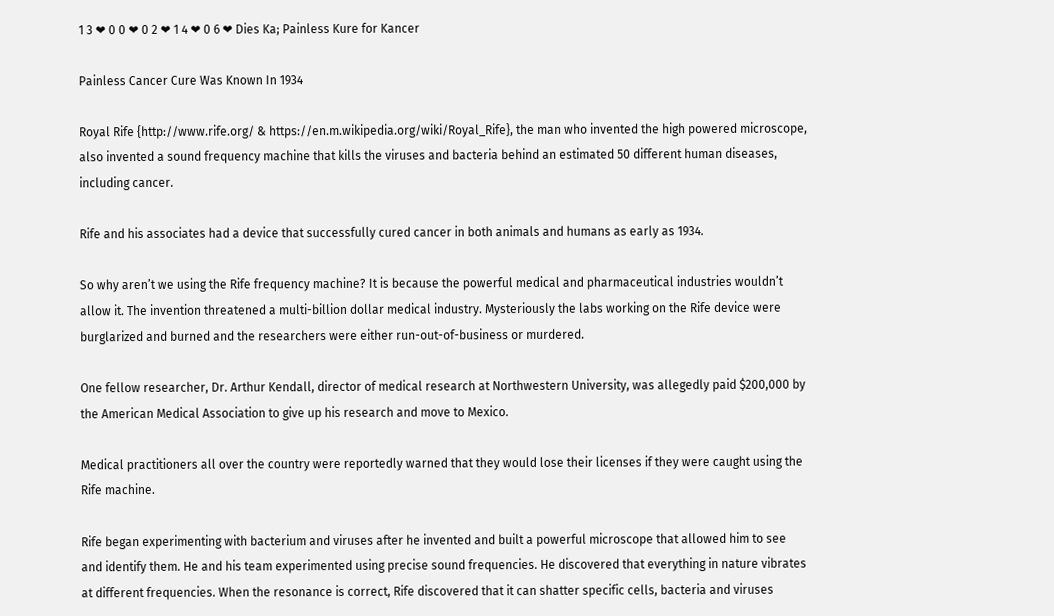1 3 ❤ 0 0 ❤ 0 2 ❤ 1 4 ❤ 0 6 ❤ Dies Ka; Painless Kure for Kancer

Painless Cancer Cure Was Known In 1934

Royal Rife {http://www.rife.org/ & https://en.m.wikipedia.org/wiki/Royal_Rife}, the man who invented the high powered microscope, also invented a sound frequency machine that kills the viruses and bacteria behind an estimated 50 different human diseases, including cancer.

Rife and his associates had a device that successfully cured cancer in both animals and humans as early as 1934.

So why aren’t we using the Rife frequency machine? It is because the powerful medical and pharmaceutical industries wouldn’t allow it. The invention threatened a multi-billion dollar medical industry. Mysteriously the labs working on the Rife device were burglarized and burned and the researchers were either run-out-of-business or murdered.

One fellow researcher, Dr. Arthur Kendall, director of medical research at Northwestern University, was allegedly paid $200,000 by the American Medical Association to give up his research and move to Mexico.

Medical practitioners all over the country were reportedly warned that they would lose their licenses if they were caught using the Rife machine.

Rife began experimenting with bacterium and viruses after he invented and built a powerful microscope that allowed him to see and identify them. He and his team experimented using precise sound frequencies. He discovered that everything in nature vibrates at different frequencies. When the resonance is correct, Rife discovered that it can shatter specific cells, bacteria and viruses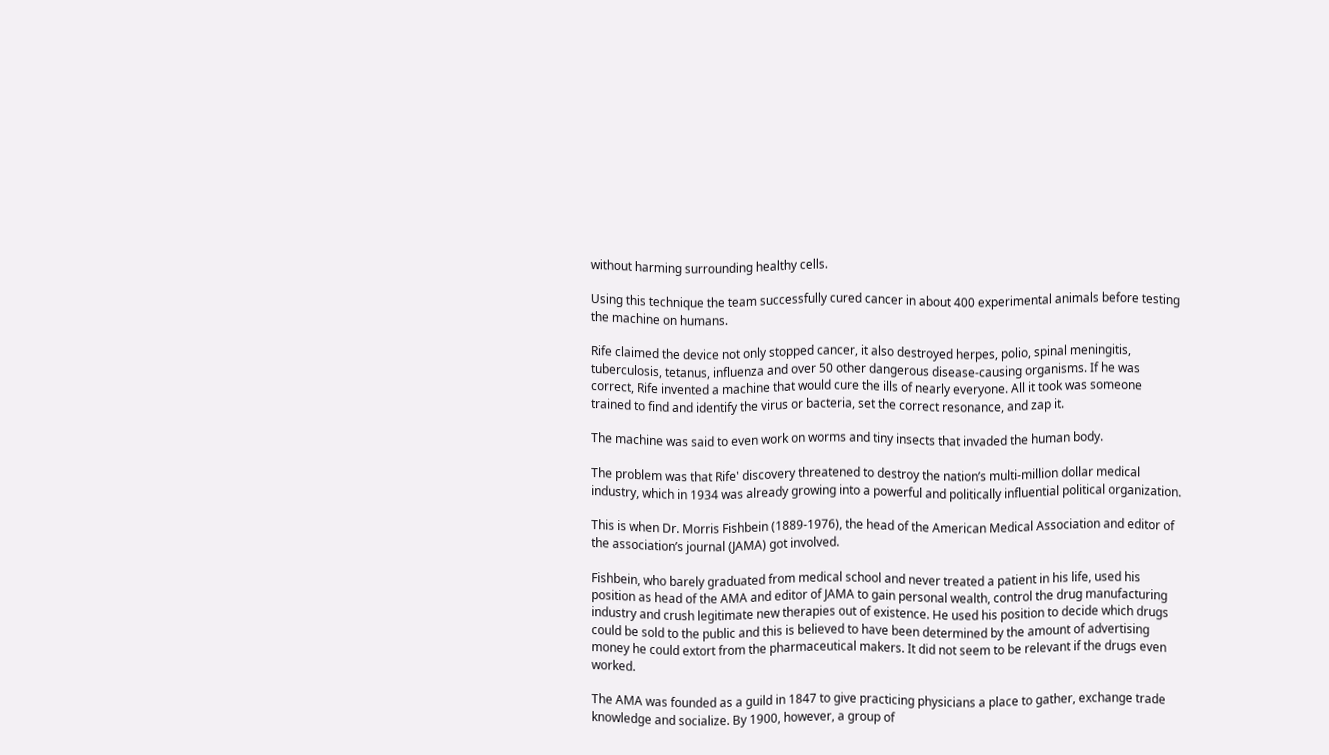without harming surrounding healthy cells.

Using this technique the team successfully cured cancer in about 400 experimental animals before testing the machine on humans.

Rife claimed the device not only stopped cancer, it also destroyed herpes, polio, spinal meningitis, tuberculosis, tetanus, influenza and over 50 other dangerous disease-causing organisms. If he was correct, Rife invented a machine that would cure the ills of nearly everyone. All it took was someone trained to find and identify the virus or bacteria, set the correct resonance, and zap it.

The machine was said to even work on worms and tiny insects that invaded the human body.

The problem was that Rife' discovery threatened to destroy the nation’s multi-million dollar medical industry, which in 1934 was already growing into a powerful and politically influential political organization.

This is when Dr. Morris Fishbein (1889-1976), the head of the American Medical Association and editor of the association’s journal (JAMA) got involved.

Fishbein, who barely graduated from medical school and never treated a patient in his life, used his position as head of the AMA and editor of JAMA to gain personal wealth, control the drug manufacturing industry and crush legitimate new therapies out of existence. He used his position to decide which drugs could be sold to the public and this is believed to have been determined by the amount of advertising money he could extort from the pharmaceutical makers. It did not seem to be relevant if the drugs even worked.

The AMA was founded as a guild in 1847 to give practicing physicians a place to gather, exchange trade knowledge and socialize. By 1900, however, a group of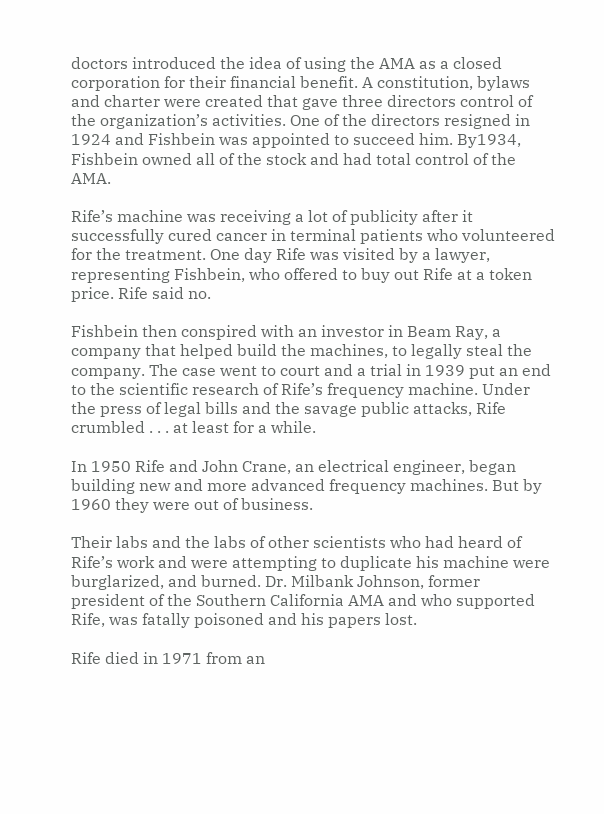doctors introduced the idea of using the AMA as a closed corporation for their financial benefit. A constitution, bylaws and charter were created that gave three directors control of the organization’s activities. One of the directors resigned in 1924 and Fishbein was appointed to succeed him. By1934, Fishbein owned all of the stock and had total control of the AMA.

Rife’s machine was receiving a lot of publicity after it successfully cured cancer in terminal patients who volunteered for the treatment. One day Rife was visited by a lawyer, representing Fishbein, who offered to buy out Rife at a token price. Rife said no.

Fishbein then conspired with an investor in Beam Ray, a company that helped build the machines, to legally steal the company. The case went to court and a trial in 1939 put an end to the scientific research of Rife’s frequency machine. Under the press of legal bills and the savage public attacks, Rife crumbled . . . at least for a while.

In 1950 Rife and John Crane, an electrical engineer, began building new and more advanced frequency machines. But by 1960 they were out of business.

Their labs and the labs of other scientists who had heard of Rife’s work and were attempting to duplicate his machine were burglarized, and burned. Dr. Milbank Johnson, former president of the Southern California AMA and who supported Rife, was fatally poisoned and his papers lost.

Rife died in 1971 from an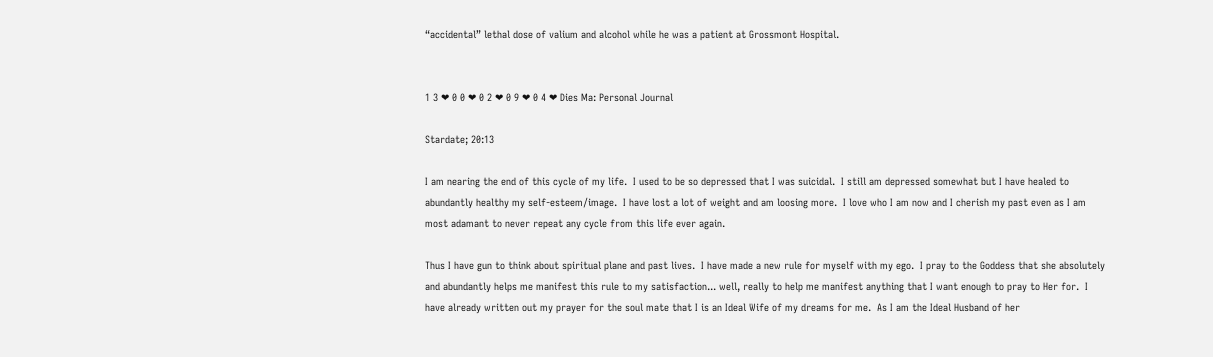“accidental” lethal dose of valium and alcohol while he was a patient at Grossmont Hospital.


1 3 ❤ 0 0 ❤ 0 2 ❤ 0 9 ❤ 0 4 ❤ Dies Ma: Personal Journal

Stardate; 20:13

I am nearing the end of this cycle of my life.  I used to be so depressed that I was suicidal.  I still am depressed somewhat but I have healed to abundantly healthy my self-esteem/image.  I have lost a lot of weight and am loosing more.  I love who I am now and I cherish my past even as I am most adamant to never repeat any cycle from this life ever again.

Thus I have gun to think about spiritual plane and past lives.  I have made a new rule for myself with my ego.  I pray to the Goddess that she absolutely and abundantly helps me manifest this rule to my satisfaction... well, really to help me manifest anything that I want enough to pray to Her for.  I have already written out my prayer for the soul mate that I is an Ideal Wife of my dreams for me.  As I am the Ideal Husband of her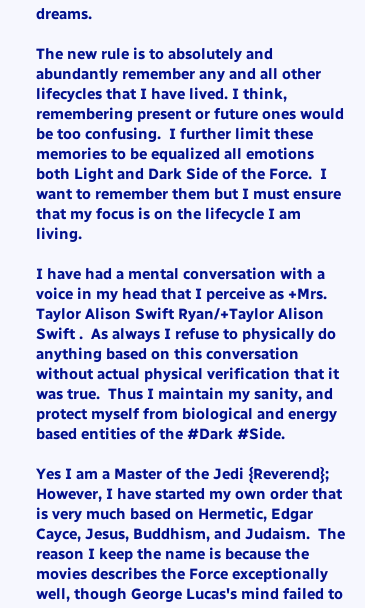dreams.

The new rule is to absolutely and abundantly remember any and all other lifecycles that I have lived. I think, remembering present or future ones would be too confusing.  I further limit these memories to be equalized all emotions both Light and Dark Side of the Force.  I want to remember them but I must ensure that my focus is on the lifecycle I am living.

I have had a mental conversation with a voice in my head that I perceive as +Mrs. Taylor Alison Swift Ryan/+Taylor Alison Swift .  As always I refuse to physically do anything based on this conversation without actual physical verification that it was true.  Thus I maintain my sanity, and protect myself from biological and energy based entities of the #Dark #Side.

Yes I am a Master of the Jedi {Reverend};  However, I have started my own order that is very much based on Hermetic, Edgar Cayce, Jesus, Buddhism, and Judaism.  The reason I keep the name is because the movies describes the Force exceptionally well, though George Lucas's mind failed to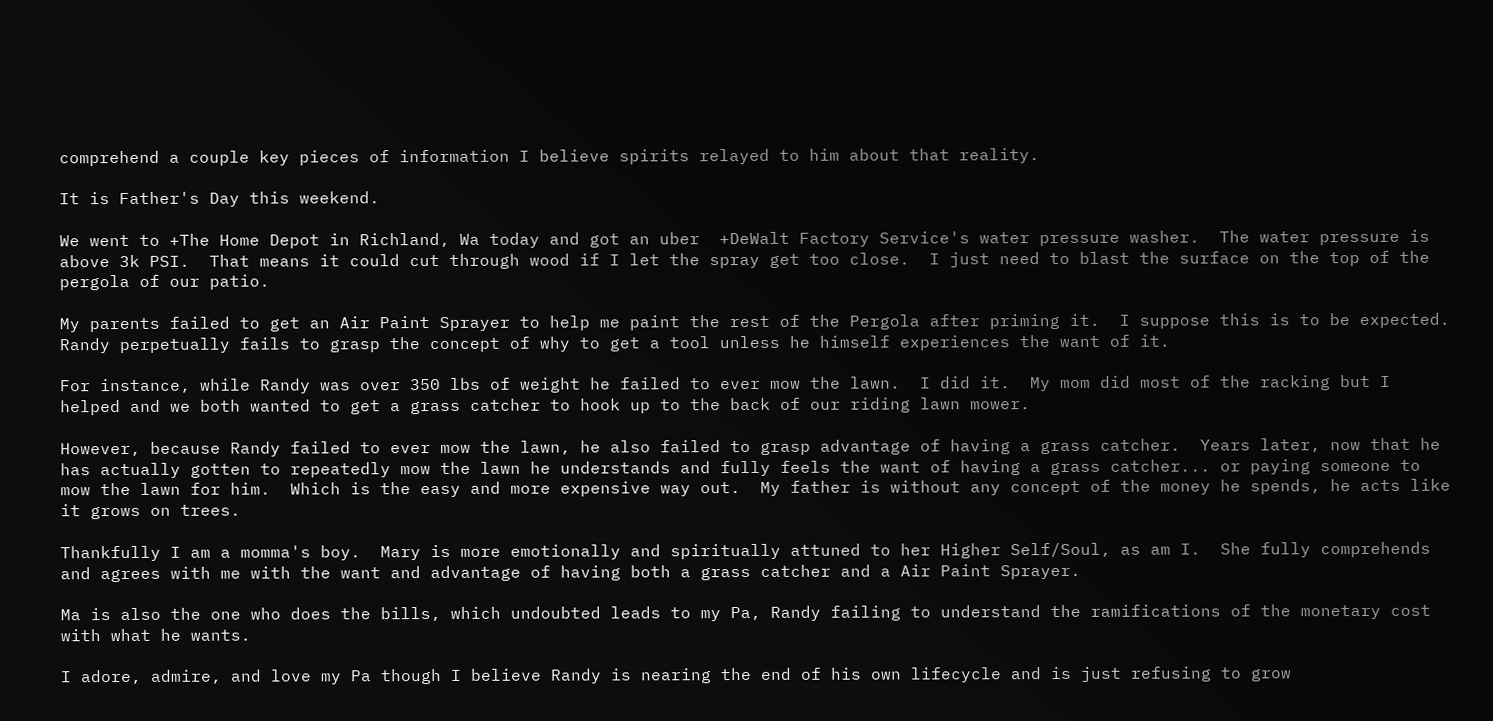comprehend a couple key pieces of information I believe spirits relayed to him about that reality.

It is Father's Day this weekend.

We went to +The Home Depot in Richland, Wa today and got an uber  +DeWalt Factory Service's water pressure washer.  The water pressure is above 3k PSI.  That means it could cut through wood if I let the spray get too close.  I just need to blast the surface on the top of the pergola of our patio.

My parents failed to get an Air Paint Sprayer to help me paint the rest of the Pergola after priming it.  I suppose this is to be expected.  Randy perpetually fails to grasp the concept of why to get a tool unless he himself experiences the want of it.

For instance, while Randy was over 350 lbs of weight he failed to ever mow the lawn.  I did it.  My mom did most of the racking but I helped and we both wanted to get a grass catcher to hook up to the back of our riding lawn mower.

However, because Randy failed to ever mow the lawn, he also failed to grasp advantage of having a grass catcher.  Years later, now that he has actually gotten to repeatedly mow the lawn he understands and fully feels the want of having a grass catcher... or paying someone to mow the lawn for him.  Which is the easy and more expensive way out.  My father is without any concept of the money he spends, he acts like it grows on trees.

Thankfully I am a momma's boy.  Mary is more emotionally and spiritually attuned to her Higher Self/Soul, as am I.  She fully comprehends and agrees with me with the want and advantage of having both a grass catcher and a Air Paint Sprayer.

Ma is also the one who does the bills, which undoubted leads to my Pa, Randy failing to understand the ramifications of the monetary cost with what he wants.

I adore, admire, and love my Pa though I believe Randy is nearing the end of his own lifecycle and is just refusing to grow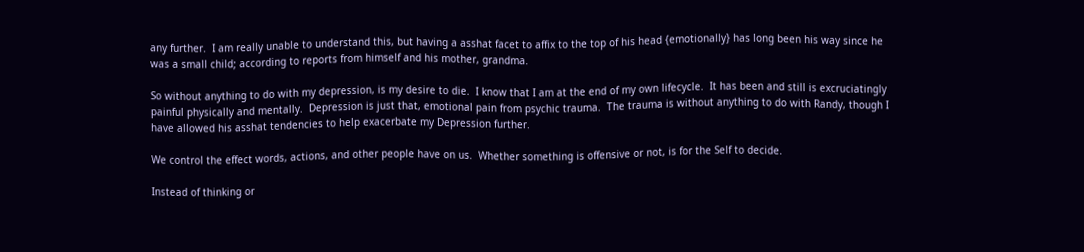any further.  I am really unable to understand this, but having a asshat facet to affix to the top of his head {emotionally} has long been his way since he was a small child; according to reports from himself and his mother, grandma.

So without anything to do with my depression, is my desire to die.  I know that I am at the end of my own lifecycle.  It has been and still is excruciatingly painful physically and mentally.  Depression is just that, emotional pain from psychic trauma.  The trauma is without anything to do with Randy, though I have allowed his asshat tendencies to help exacerbate my Depression further.

We control the effect words, actions, and other people have on us.  Whether something is offensive or not, is for the Self to decide.

Instead of thinking or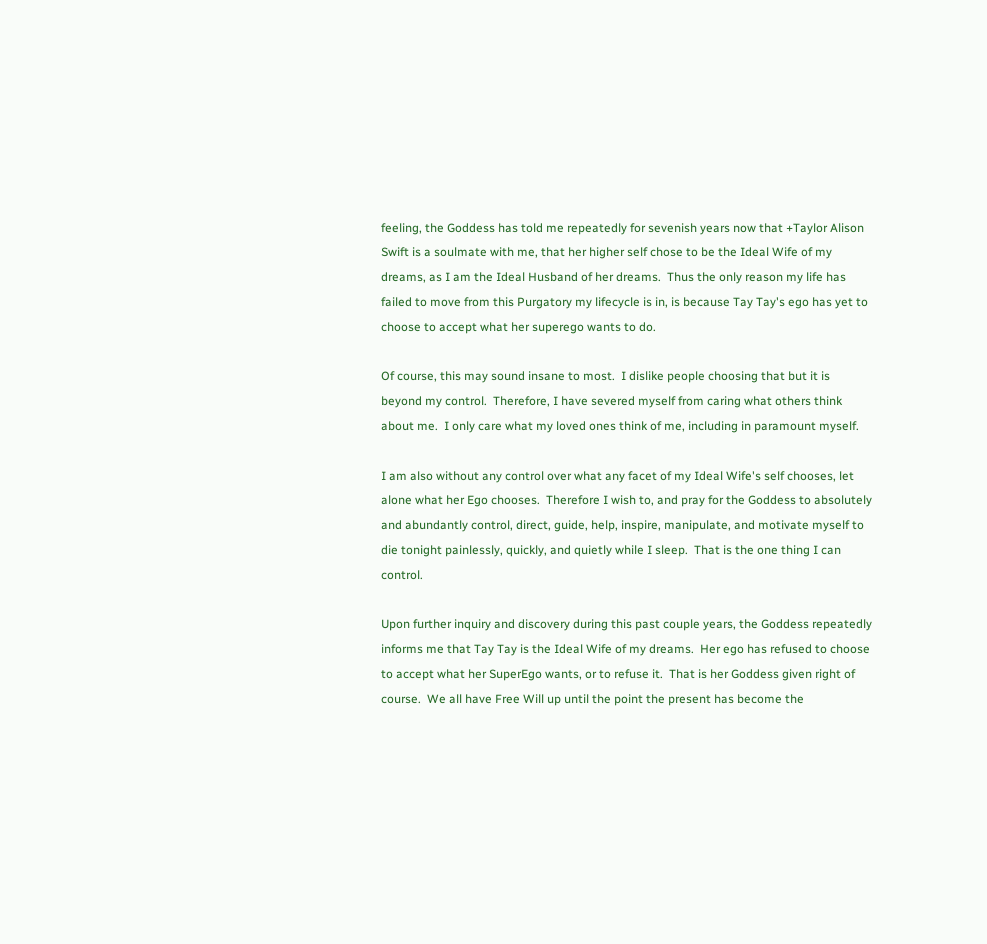feeling, the Goddess has told me repeatedly for sevenish years now that +Taylor Alison Swift is a soulmate with me, that her higher self chose to be the Ideal Wife of my dreams, as I am the Ideal Husband of her dreams.  Thus the only reason my life has failed to move from this Purgatory my lifecycle is in, is because Tay Tay's ego has yet to choose to accept what her superego wants to do.

Of course, this may sound insane to most.  I dislike people choosing that but it is beyond my control.  Therefore, I have severed myself from caring what others think about me.  I only care what my loved ones think of me, including in paramount myself.

I am also without any control over what any facet of my Ideal Wife's self chooses, let alone what her Ego chooses.  Therefore I wish to, and pray for the Goddess to absolutely and abundantly control, direct, guide, help, inspire, manipulate, and motivate myself to die tonight painlessly, quickly, and quietly while I sleep.  That is the one thing I can control.

Upon further inquiry and discovery during this past couple years, the Goddess repeatedly informs me that Tay Tay is the Ideal Wife of my dreams.  Her ego has refused to choose to accept what her SuperEgo wants, or to refuse it.  That is her Goddess given right of course.  We all have Free Will up until the point the present has become the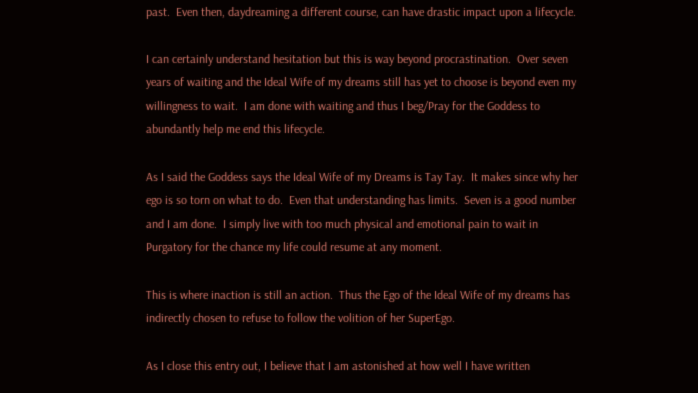past.  Even then, daydreaming a different course, can have drastic impact upon a lifecycle.

I can certainly understand hesitation but this is way beyond procrastination.  Over seven years of waiting and the Ideal Wife of my dreams still has yet to choose is beyond even my willingness to wait.  I am done with waiting and thus I beg/Pray for the Goddess to abundantly help me end this lifecycle.

As I said the Goddess says the Ideal Wife of my Dreams is Tay Tay.  It makes since why her ego is so torn on what to do.  Even that understanding has limits.  Seven is a good number and I am done.  I simply live with too much physical and emotional pain to wait in Purgatory for the chance my life could resume at any moment.

This is where inaction is still an action.  Thus the Ego of the Ideal Wife of my dreams has indirectly chosen to refuse to follow the volition of her SuperEgo.

As I close this entry out, I believe that I am astonished at how well I have written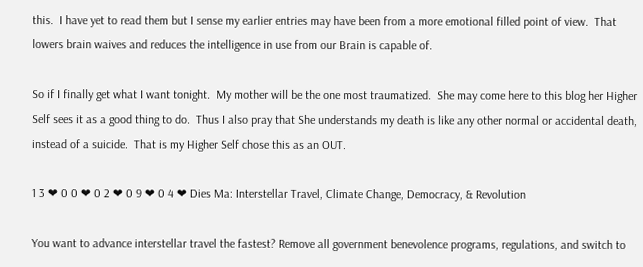this.  I have yet to read them but I sense my earlier entries may have been from a more emotional filled point of view.  That lowers brain waives and reduces the intelligence in use from our Brain is capable of.

So if I finally get what I want tonight.  My mother will be the one most traumatized.  She may come here to this blog her Higher Self sees it as a good thing to do.  Thus I also pray that She understands my death is like any other normal or accidental death, instead of a suicide.  That is my Higher Self chose this as an OUT.

1 3 ❤ 0 0 ❤ 0 2 ❤ 0 9 ❤ 0 4 ❤ Dies Ma: Interstellar Travel, Climate Change, Democracy, & Revolution

You want to advance interstellar travel the fastest? Remove all government benevolence programs, regulations, and switch to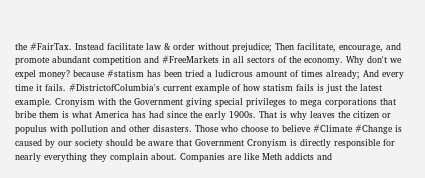the #FairTax. Instead facilitate law & order without prejudice; Then facilitate, encourage, and promote abundant competition and #FreeMarkets in all sectors of the economy. Why don't we expel money? because #statism has been tried a ludicrous amount of times already; And every time it fails. #DistrictofColumbia's current example of how statism fails is just the latest example. Cronyism with the Government giving special privileges to mega corporations that bribe them is what America has had since the early 1900s. That is why leaves the citizen or populus with pollution and other disasters. Those who choose to believe #Climate #Change is caused by our society should be aware that Government Cronyism is directly responsible for nearly everything they complain about. Companies are like Meth addicts and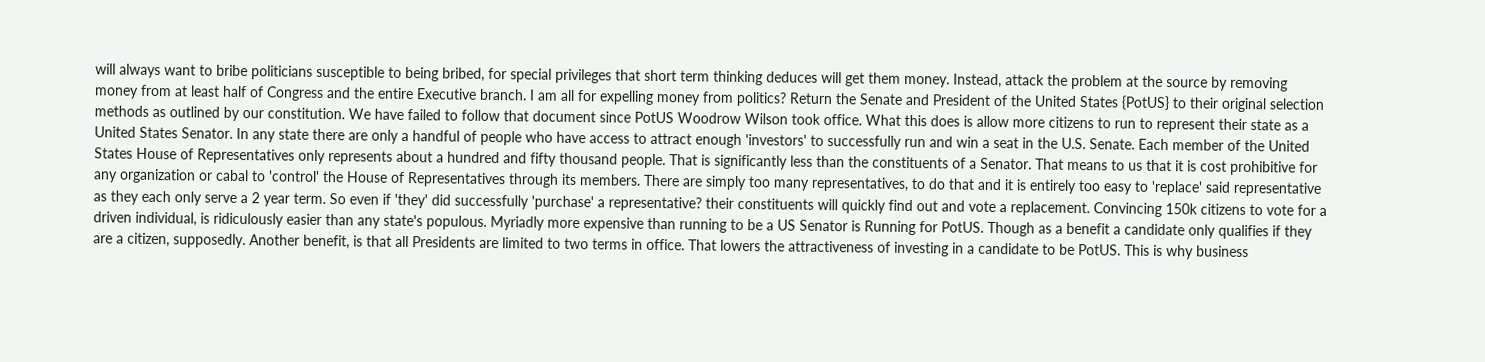will always want to bribe politicians susceptible to being bribed, for special privileges that short term thinking deduces will get them money. Instead, attack the problem at the source by removing money from at least half of Congress and the entire Executive branch. I am all for expelling money from politics? Return the Senate and President of the United States {PotUS} to their original selection methods as outlined by our constitution. We have failed to follow that document since PotUS Woodrow Wilson took office. What this does is allow more citizens to run to represent their state as a United States Senator. In any state there are only a handful of people who have access to attract enough 'investors' to successfully run and win a seat in the U.S. Senate. Each member of the United States House of Representatives only represents about a hundred and fifty thousand people. That is significantly less than the constituents of a Senator. That means to us that it is cost prohibitive for any organization or cabal to 'control' the House of Representatives through its members. There are simply too many representatives, to do that and it is entirely too easy to 'replace' said representative as they each only serve a 2 year term. So even if 'they' did successfully 'purchase' a representative? their constituents will quickly find out and vote a replacement. Convincing 150k citizens to vote for a driven individual, is ridiculously easier than any state's populous. Myriadly more expensive than running to be a US Senator is Running for PotUS. Though as a benefit a candidate only qualifies if they are a citizen, supposedly. Another benefit, is that all Presidents are limited to two terms in office. That lowers the attractiveness of investing in a candidate to be PotUS. This is why business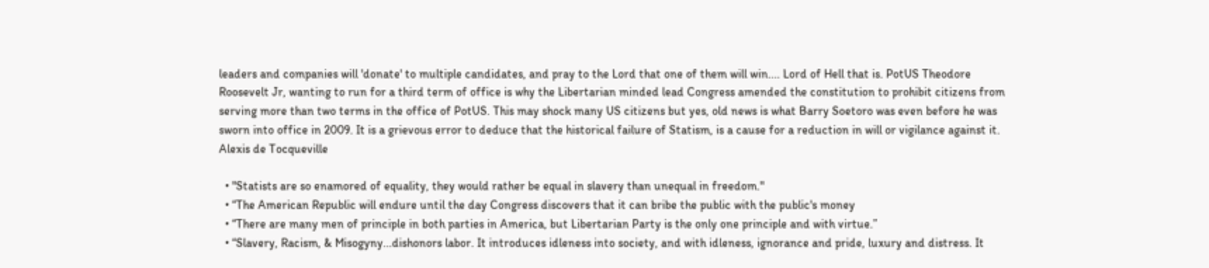leaders and companies will 'donate' to multiple candidates, and pray to the Lord that one of them will win.... Lord of Hell that is. PotUS Theodore Roosevelt Jr, wanting to run for a third term of office is why the Libertarian minded lead Congress amended the constitution to prohibit citizens from serving more than two terms in the office of PotUS. This may shock many US citizens but yes, old news is what Barry Soetoro was even before he was sworn into office in 2009. It is a grievous error to deduce that the historical failure of Statism, is a cause for a reduction in will or vigilance against it. Alexis de Tocqueville

  • "Statists are so enamored of equality, they would rather be equal in slavery than unequal in freedom."
  • “The American Republic will endure until the day Congress discovers that it can bribe the public with the public's money
  • “There are many men of principle in both parties in America, but Libertarian Party is the only one principle and with virtue.”
  • “Slavery, Racism, & Misogyny...dishonors labor. It introduces idleness into society, and with idleness, ignorance and pride, luxury and distress. It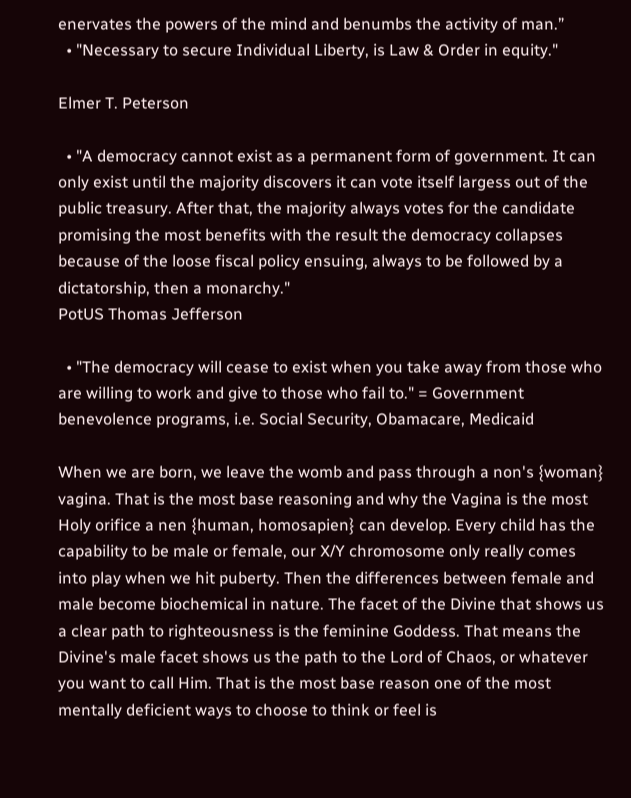enervates the powers of the mind and benumbs the activity of man.”
  • "Necessary to secure Individual Liberty, is Law & Order in equity."

Elmer T. Peterson

  • "A democracy cannot exist as a permanent form of government. It can only exist until the majority discovers it can vote itself largess out of the public treasury. After that, the majority always votes for the candidate promising the most benefits with the result the democracy collapses because of the loose fiscal policy ensuing, always to be followed by a dictatorship, then a monarchy."
PotUS Thomas Jefferson

  • "The democracy will cease to exist when you take away from those who are willing to work and give to those who fail to." = Government benevolence programs, i.e. Social Security, Obamacare, Medicaid

When we are born, we leave the womb and pass through a non's {woman} vagina. That is the most base reasoning and why the Vagina is the most Holy orifice a nen {human, homosapien} can develop. Every child has the capability to be male or female, our X/Y chromosome only really comes into play when we hit puberty. Then the differences between female and male become biochemical in nature. The facet of the Divine that shows us a clear path to righteousness is the feminine Goddess. That means the Divine's male facet shows us the path to the Lord of Chaos, or whatever you want to call Him. That is the most base reason one of the most mentally deficient ways to choose to think or feel is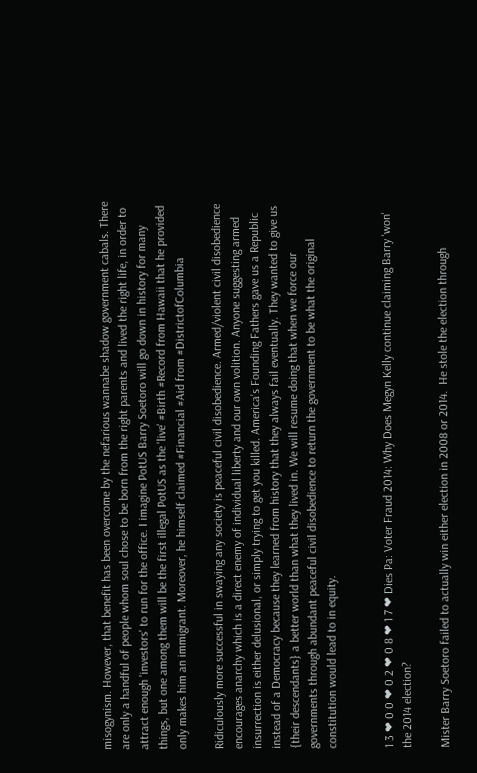misogynism. However, that benefit has been overcome by the nefarious wannabe shadow government cabals. There are only a handful of people whom soul chose to be born from the right parents and lived the right life, in order to attract enough 'investors' to run for the office. I imagine PotUS Barry Soetoro will go down in history for many things, but one among them will be the first illegal PotUS as the 'live' #Birth #Record from Hawaii that he provided only makes him an immigrant. Moreover, he himself claimed #Financial #Aid from #DistrictofColumbia

Ridiculously more successful in swaying any society is peaceful civil disobedience. Armed/violent civil disobedience encourages anarchy which is a direct enemy of individual liberty and our own volition. Anyone suggesting armed insurrection is either delusional, or simply trying to get you killed. America's Founding Fathers gave us a Republic instead of a Democracy because they learned from history that they always fail eventually. They wanted to give us {their descendants} a better world than what they lived in. We will resume doing that when we force our governments through abundant peaceful civil disobedience to return the government to be what the original constitution would lead to in equity.


1 3 ❤ 0 0 ❤ 0 2 ❤ 0 8 ❤ 1 7 ❤ Dies Pa: Voter Fraud 2014: Why Does Megyn Kelly continue claiming Barry 'won' the 2014 election?

Mister Barry Soetoro failed to actually win either election in 2008 or 2014.  He stole the election through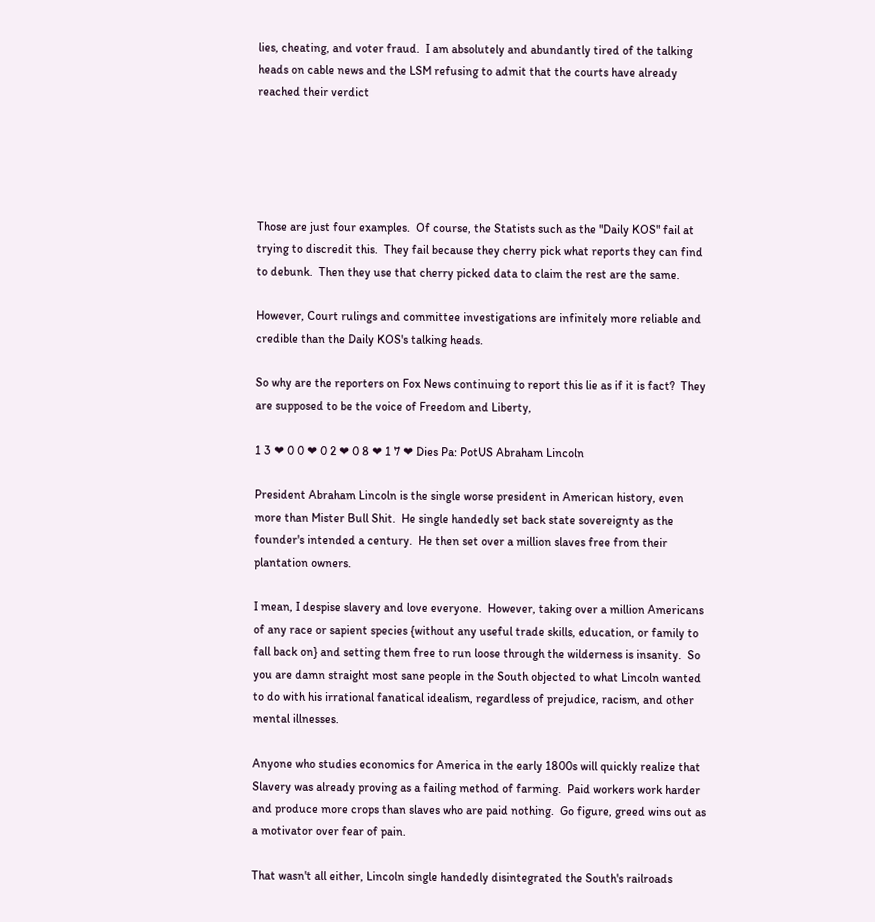lies, cheating, and voter fraud.  I am absolutely and abundantly tired of the talking heads on cable news and the LSM refusing to admit that the courts have already reached their verdict





Those are just four examples.  Of course, the Statists such as the "Daily KOS" fail at trying to discredit this.  They fail because they cherry pick what reports they can find to debunk.  Then they use that cherry picked data to claim the rest are the same.

However, Court rulings and committee investigations are infinitely more reliable and credible than the Daily KOS's talking heads.

So why are the reporters on Fox News continuing to report this lie as if it is fact?  They are supposed to be the voice of Freedom and Liberty,

1 3 ❤ 0 0 ❤ 0 2 ❤ 0 8 ❤ 1 7 ❤ Dies Pa: PotUS Abraham Lincoln

President Abraham Lincoln is the single worse president in American history, even more than Mister Bull Shit.  He single handedly set back state sovereignty as the founder's intended a century.  He then set over a million slaves free from their plantation owners.

I mean, I despise slavery and love everyone.  However, taking over a million Americans of any race or sapient species {without any useful trade skills, education, or family to fall back on} and setting them free to run loose through the wilderness is insanity.  So you are damn straight most sane people in the South objected to what Lincoln wanted to do with his irrational fanatical idealism, regardless of prejudice, racism, and other mental illnesses.

Anyone who studies economics for America in the early 1800s will quickly realize that Slavery was already proving as a failing method of farming.  Paid workers work harder and produce more crops than slaves who are paid nothing.  Go figure, greed wins out as a motivator over fear of pain.

That wasn't all either, Lincoln single handedly disintegrated the South's railroads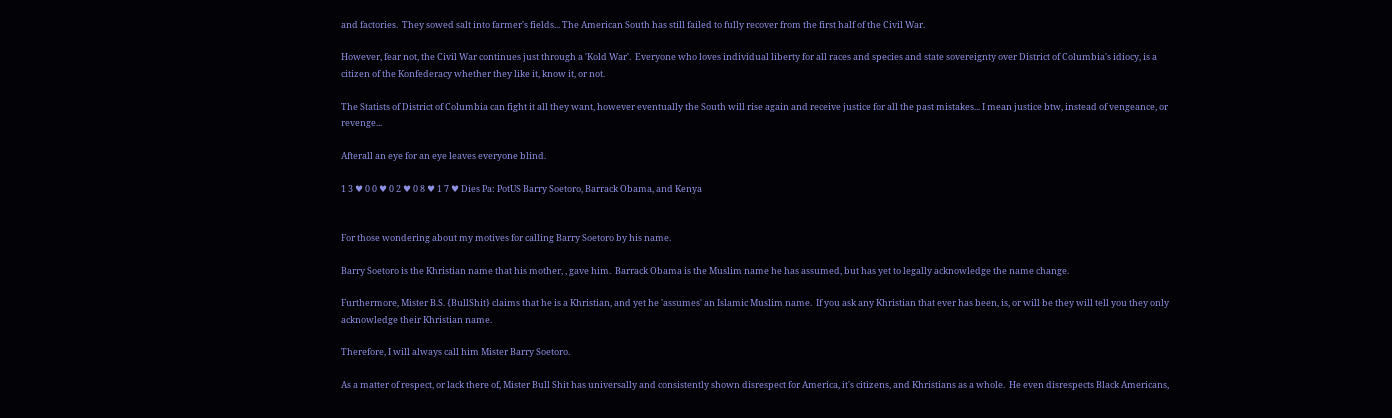and factories.  They sowed salt into farmer's fields... The American South has still failed to fully recover from the first half of the Civil War.

However, fear not, the Civil War continues just through a 'Kold War'.  Everyone who loves individual liberty for all races and species and state sovereignty over District of Columbia's idiocy, is a citizen of the Konfederacy whether they like it, know it, or not.

The Statists of District of Columbia can fight it all they want, however eventually the South will rise again and receive justice for all the past mistakes... I mean justice btw, instead of vengeance, or revenge...

Afterall an eye for an eye leaves everyone blind.

1 3 ♥ 0 0 ♥ 0 2 ♥ 0 8 ♥ 1 7 ♥ Dies Pa: PotUS Barry Soetoro, Barrack Obama, and Kenya


For those wondering about my motives for calling Barry Soetoro by his name.

Barry Soetoro is the Khristian name that his mother, , gave him.  Barrack Obama is the Muslim name he has assumed, but has yet to legally acknowledge the name change.

Furthermore, Mister B.S. {BullShit} claims that he is a Khristian, and yet he 'assumes' an Islamic Muslim name.  If you ask any Khristian that ever has been, is, or will be they will tell you they only acknowledge their Khristian name.

Therefore, I will always call him Mister Barry Soetoro.

As a matter of respect, or lack there of, Mister Bull Shit has universally and consistently shown disrespect for America, it's citizens, and Khristians as a whole.  He even disrespects Black Americans,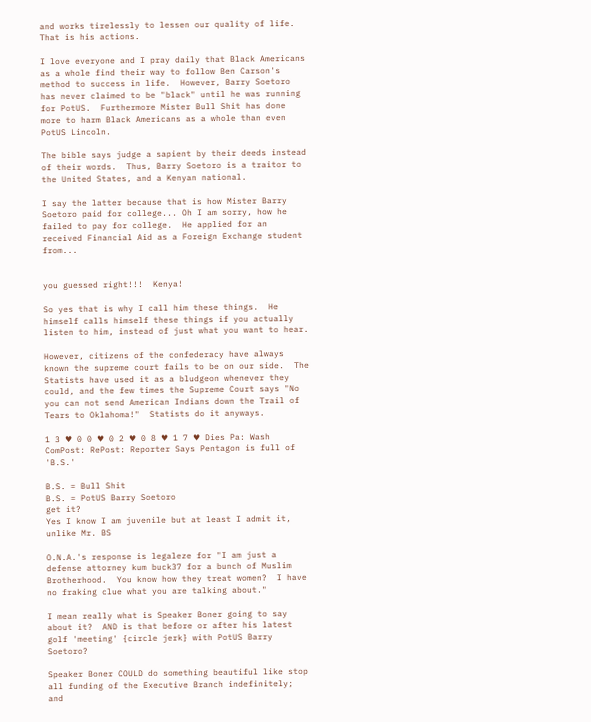and works tirelessly to lessen our quality of life.  That is his actions.

I love everyone and I pray daily that Black Americans as a whole find their way to follow Ben Carson's method to success in life.  However, Barry Soetoro has never claimed to be "black" until he was running for PotUS.  Furthermore Mister Bull Shit has done more to harm Black Americans as a whole than even PotUS Lincoln.

The bible says judge a sapient by their deeds instead of their words.  Thus, Barry Soetoro is a traitor to the United States, and a Kenyan national.

I say the latter because that is how Mister Barry Soetoro paid for college... Oh I am sorry, how he failed to pay for college.  He applied for an received Financial Aid as a Foreign Exchange student from...


you guessed right!!!  Kenya!

So yes that is why I call him these things.  He himself calls himself these things if you actually listen to him, instead of just what you want to hear.

However, citizens of the confederacy have always known the supreme court fails to be on our side.  The Statists have used it as a bludgeon whenever they could, and the few times the Supreme Court says "No you can not send American Indians down the Trail of Tears to Oklahoma!"  Statists do it anyways.

1 3 ♥ 0 0 ♥ 0 2 ♥ 0 8 ♥ 1 7 ♥ Dies Pa: Wash ComPost: RePost: Reporter Says Pentagon is full of 'B.S.'

B.S. = Bull Shit
B.S. = PotUS Barry Soetoro
get it?
Yes I know I am juvenile but at least I admit it, unlike Mr. BS

O.N.A.'s response is legaleze for "I am just a defense attorney kum buck37 for a bunch of Muslim Brotherhood.  You know how they treat women?  I have no fraking clue what you are talking about."

I mean really what is Speaker Boner going to say about it?  AND is that before or after his latest golf 'meeting' {circle jerk} with PotUS Barry Soetoro?

Speaker Boner COULD do something beautiful like stop all funding of the Executive Branch indefinitely;  and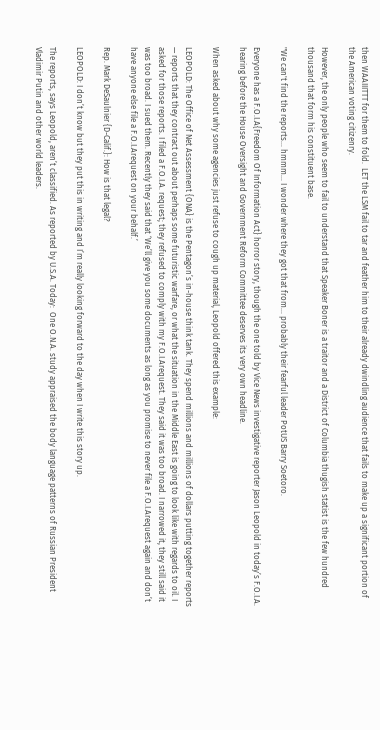then WAAIIITTT for them to fold.  LET the LSM fail to tar and feather him to their already dwindling audience that fails to make up a significant portion of the American voting citizenry.

However, the only people who seem to fail to understand that Speaker Boner is a traitor and a District of Columbia thugish statist is the few hundred thousand that form his constituent base.

"We can't find the reports... hmmm... I wonder where they got that from... probably their fearful leader PotUS Barry Soetoro.

Everyone has a F.O.I.A{Freedom Of Information Act} horror story, though the one told by Vice News investigative reporter Jason Leopold in today’s F.O.I.A. hearing before the House Oversight and Government Reform Committee deserves its very own headline.

When asked about why some agencies just refuse to cough up material, Leopold offered this example:

LEOPOLD: The Office of Net Assessment {ONA} is the Pentagon’s in-house think tank. They spend millions and millions of dollars putting together reports — reports that they contract out about perhaps some futuristic warfare, or what the situation in the Middle East is going to look like with regards to oil. I asked for those reports. I filed a F.O.I.A. request; they refused to comply with my F.O.I.Arequest. They said it was too broad. I narrowed it, they still said it was too broad. I sued them. Recently they said that ‘We’ll give you some documents as long as you promise to never file a F.O.I.Arequest again and don’t have anyone else file a F.O.I.Arequest on your behalf.’

Rep. Mark DeSaulnier {D-Calif.}: How is that legal?

LEOPOLD: I don’t know but they put this in writing and I’m really looking forward to the day when I write this story up.

The reports, says Leopold, aren’t classified. As reported by U.S.A. Today:  One O.N.A. study appraised the body language patterns of Russian President Vladimir Putin and other world leaders.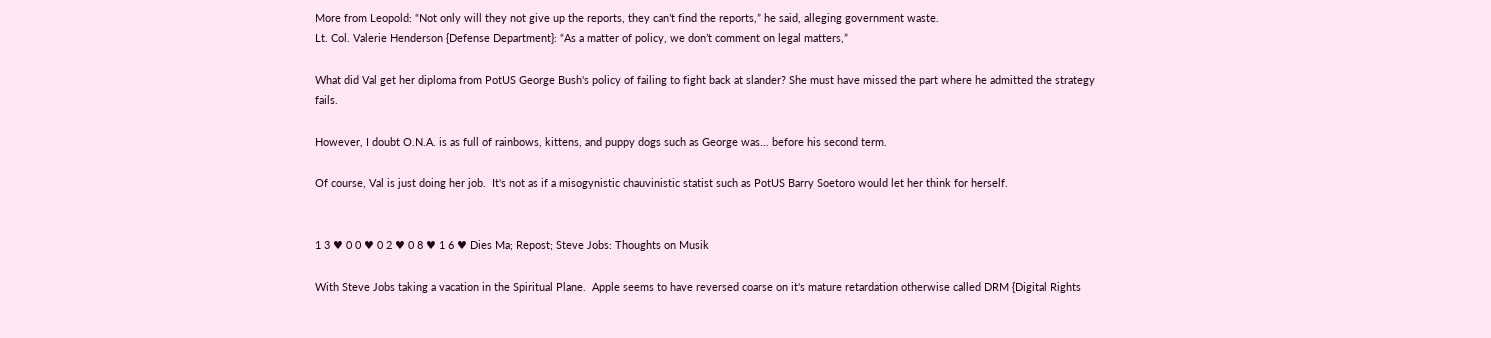More from Leopold: “Not only will they not give up the reports, they can’t find the reports,” he said, alleging government waste.
Lt. Col. Valerie Henderson {Defense Department}: “As a matter of policy, we don’t comment on legal matters,”

What did Val get her diploma from PotUS George Bush's policy of failing to fight back at slander? She must have missed the part where he admitted the strategy fails.

However, I doubt O.N.A. is as full of rainbows, kittens, and puppy dogs such as George was... before his second term.

Of course, Val is just doing her job.  It's not as if a misogynistic chauvinistic statist such as PotUS Barry Soetoro would let her think for herself.


1 3 ♥ 0 0 ♥ 0 2 ♥ 0 8 ♥ 1 6 ♥ Dies Ma; Repost; Steve Jobs: Thoughts on Musik

With Steve Jobs taking a vacation in the Spiritual Plane.  Apple seems to have reversed coarse on it's mature retardation otherwise called DRM {Digital Rights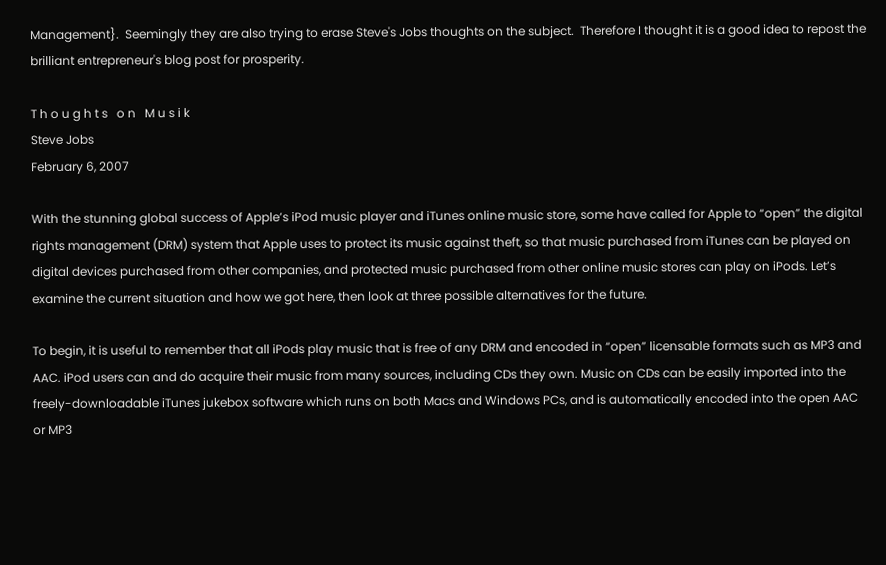Management}.  Seemingly they are also trying to erase Steve's Jobs thoughts on the subject.  Therefore I thought it is a good idea to repost the brilliant entrepreneur's blog post for prosperity.

T h o u g h t s   o n   M u s i k
Steve Jobs
February 6, 2007

With the stunning global success of Apple’s iPod music player and iTunes online music store, some have called for Apple to “open” the digital rights management (DRM) system that Apple uses to protect its music against theft, so that music purchased from iTunes can be played on digital devices purchased from other companies, and protected music purchased from other online music stores can play on iPods. Let’s examine the current situation and how we got here, then look at three possible alternatives for the future.

To begin, it is useful to remember that all iPods play music that is free of any DRM and encoded in “open” licensable formats such as MP3 and AAC. iPod users can and do acquire their music from many sources, including CDs they own. Music on CDs can be easily imported into the freely-downloadable iTunes jukebox software which runs on both Macs and Windows PCs, and is automatically encoded into the open AAC or MP3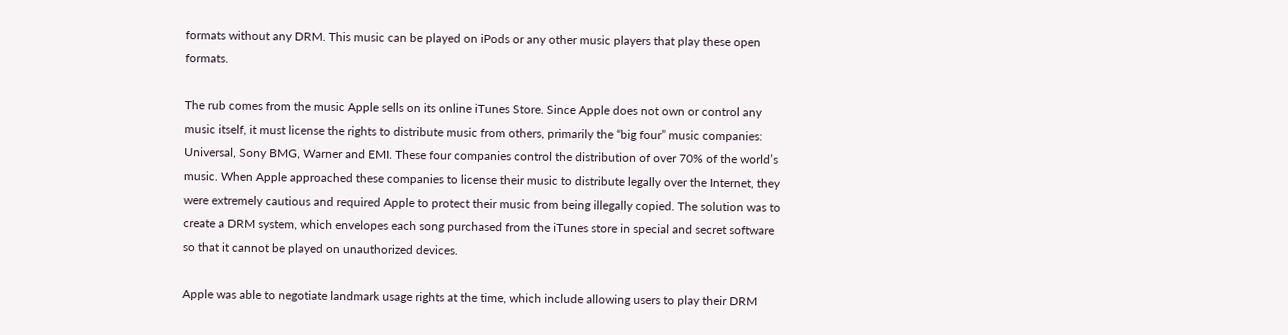formats without any DRM. This music can be played on iPods or any other music players that play these open formats.

The rub comes from the music Apple sells on its online iTunes Store. Since Apple does not own or control any music itself, it must license the rights to distribute music from others, primarily the “big four” music companies: Universal, Sony BMG, Warner and EMI. These four companies control the distribution of over 70% of the world’s music. When Apple approached these companies to license their music to distribute legally over the Internet, they were extremely cautious and required Apple to protect their music from being illegally copied. The solution was to create a DRM system, which envelopes each song purchased from the iTunes store in special and secret software so that it cannot be played on unauthorized devices.

Apple was able to negotiate landmark usage rights at the time, which include allowing users to play their DRM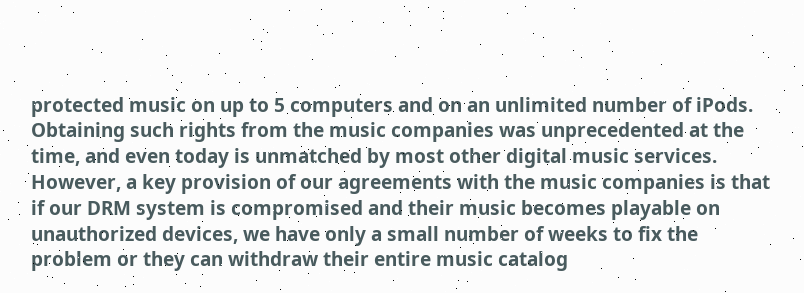protected music on up to 5 computers and on an unlimited number of iPods. Obtaining such rights from the music companies was unprecedented at the time, and even today is unmatched by most other digital music services. However, a key provision of our agreements with the music companies is that if our DRM system is compromised and their music becomes playable on unauthorized devices, we have only a small number of weeks to fix the problem or they can withdraw their entire music catalog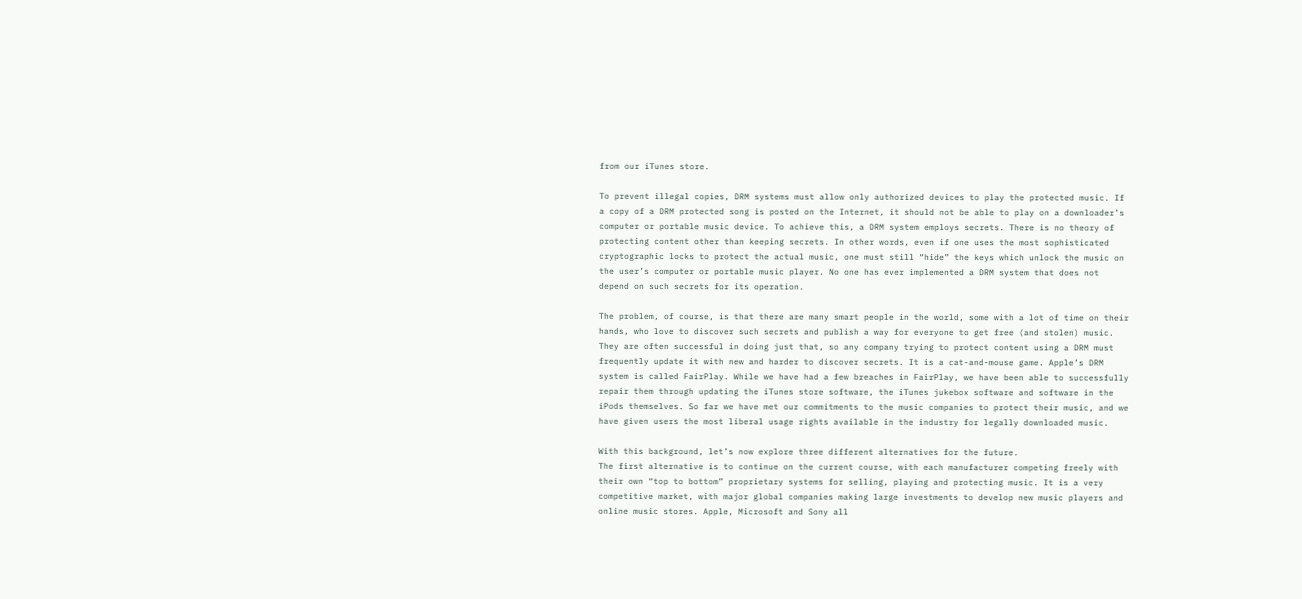from our iTunes store.

To prevent illegal copies, DRM systems must allow only authorized devices to play the protected music. If a copy of a DRM protected song is posted on the Internet, it should not be able to play on a downloader’s computer or portable music device. To achieve this, a DRM system employs secrets. There is no theory of protecting content other than keeping secrets. In other words, even if one uses the most sophisticated cryptographic locks to protect the actual music, one must still “hide” the keys which unlock the music on the user’s computer or portable music player. No one has ever implemented a DRM system that does not depend on such secrets for its operation.

The problem, of course, is that there are many smart people in the world, some with a lot of time on their hands, who love to discover such secrets and publish a way for everyone to get free (and stolen) music. They are often successful in doing just that, so any company trying to protect content using a DRM must frequently update it with new and harder to discover secrets. It is a cat-and-mouse game. Apple’s DRM system is called FairPlay. While we have had a few breaches in FairPlay, we have been able to successfully repair them through updating the iTunes store software, the iTunes jukebox software and software in the iPods themselves. So far we have met our commitments to the music companies to protect their music, and we have given users the most liberal usage rights available in the industry for legally downloaded music.

With this background, let’s now explore three different alternatives for the future.
The first alternative is to continue on the current course, with each manufacturer competing freely with their own “top to bottom” proprietary systems for selling, playing and protecting music. It is a very competitive market, with major global companies making large investments to develop new music players and online music stores. Apple, Microsoft and Sony all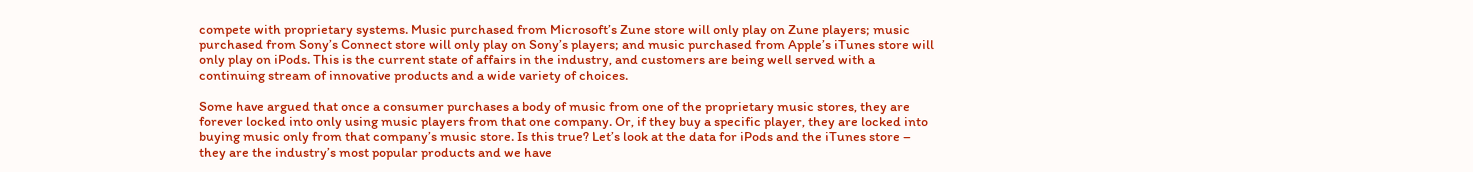compete with proprietary systems. Music purchased from Microsoft’s Zune store will only play on Zune players; music purchased from Sony’s Connect store will only play on Sony’s players; and music purchased from Apple’s iTunes store will only play on iPods. This is the current state of affairs in the industry, and customers are being well served with a continuing stream of innovative products and a wide variety of choices.

Some have argued that once a consumer purchases a body of music from one of the proprietary music stores, they are forever locked into only using music players from that one company. Or, if they buy a specific player, they are locked into buying music only from that company’s music store. Is this true? Let’s look at the data for iPods and the iTunes store – they are the industry’s most popular products and we have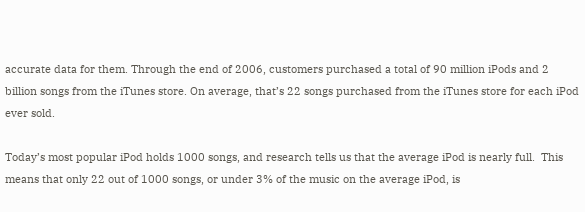accurate data for them. Through the end of 2006, customers purchased a total of 90 million iPods and 2 billion songs from the iTunes store. On average, that’s 22 songs purchased from the iTunes store for each iPod ever sold.

Today’s most popular iPod holds 1000 songs, and research tells us that the average iPod is nearly full.  This means that only 22 out of 1000 songs, or under 3% of the music on the average iPod, is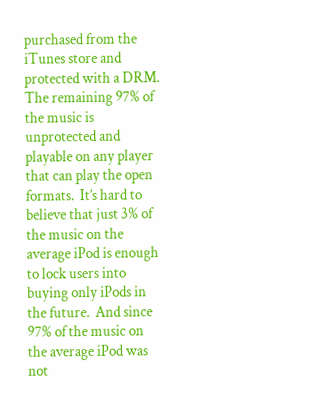purchased from the iTunes store and protected with a DRM. The remaining 97% of the music is unprotected and playable on any player that can play the open formats.  It’s hard to believe that just 3% of the music on the average iPod is enough to lock users into buying only iPods in the future.  And since 97% of the music on the average iPod was not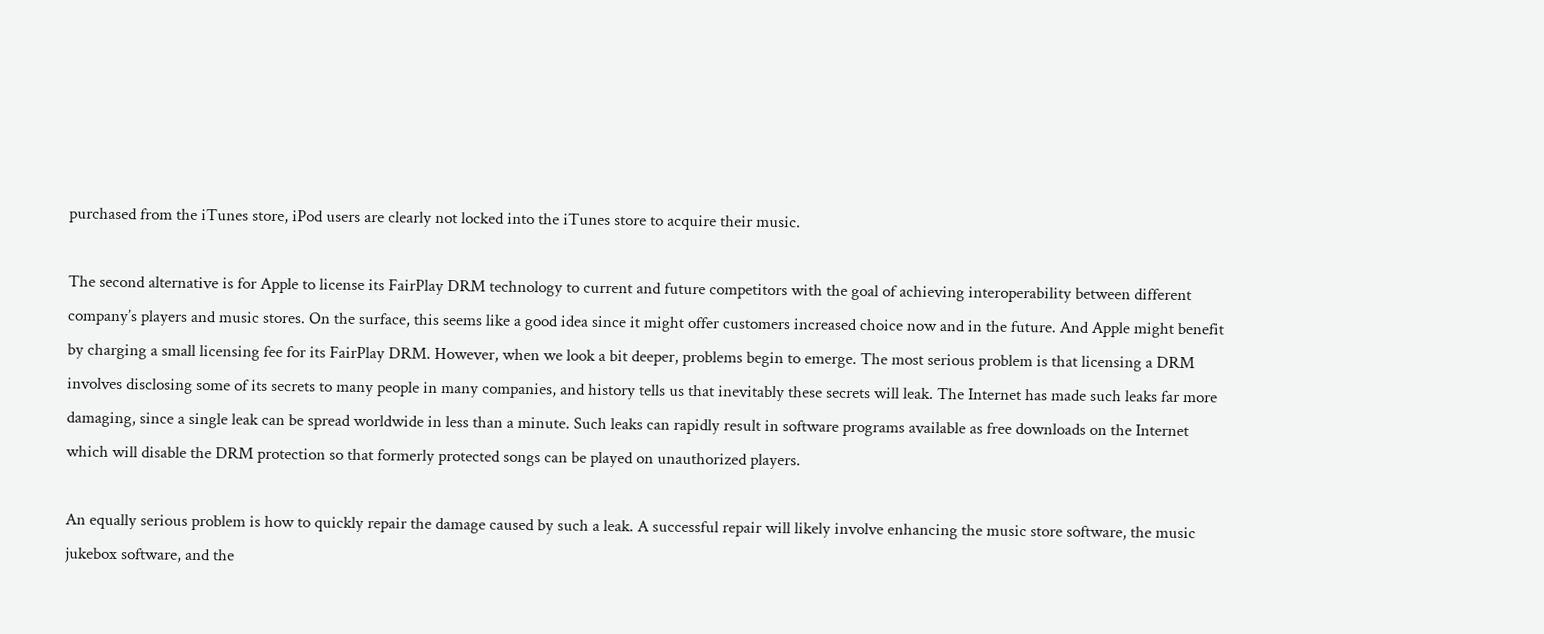purchased from the iTunes store, iPod users are clearly not locked into the iTunes store to acquire their music.

The second alternative is for Apple to license its FairPlay DRM technology to current and future competitors with the goal of achieving interoperability between different company’s players and music stores. On the surface, this seems like a good idea since it might offer customers increased choice now and in the future. And Apple might benefit by charging a small licensing fee for its FairPlay DRM. However, when we look a bit deeper, problems begin to emerge. The most serious problem is that licensing a DRM involves disclosing some of its secrets to many people in many companies, and history tells us that inevitably these secrets will leak. The Internet has made such leaks far more damaging, since a single leak can be spread worldwide in less than a minute. Such leaks can rapidly result in software programs available as free downloads on the Internet which will disable the DRM protection so that formerly protected songs can be played on unauthorized players.

An equally serious problem is how to quickly repair the damage caused by such a leak. A successful repair will likely involve enhancing the music store software, the music jukebox software, and the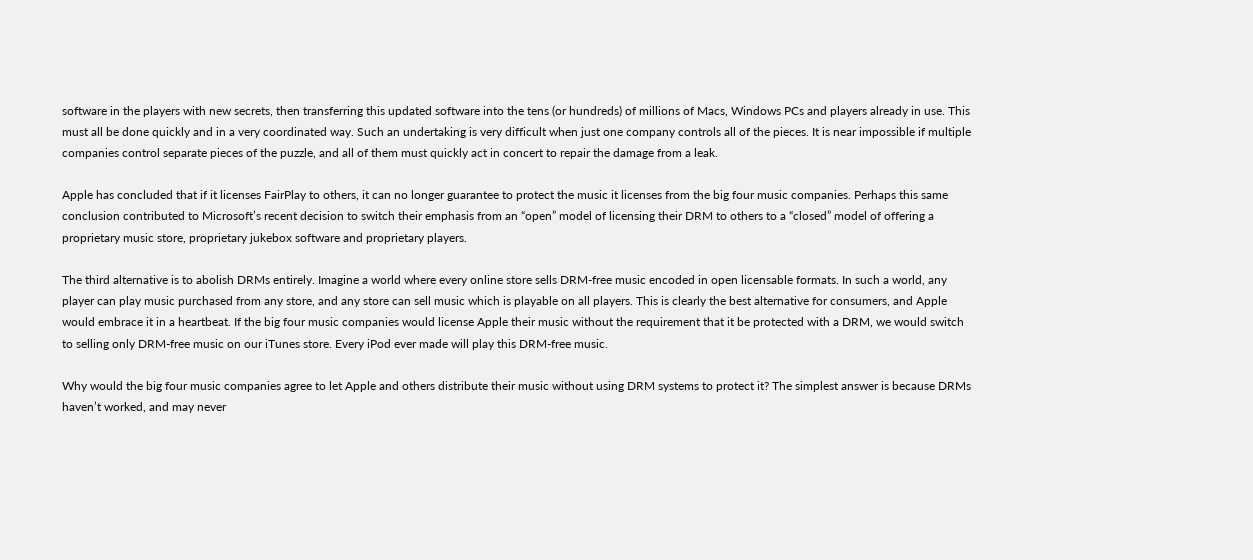software in the players with new secrets, then transferring this updated software into the tens (or hundreds) of millions of Macs, Windows PCs and players already in use. This must all be done quickly and in a very coordinated way. Such an undertaking is very difficult when just one company controls all of the pieces. It is near impossible if multiple companies control separate pieces of the puzzle, and all of them must quickly act in concert to repair the damage from a leak.

Apple has concluded that if it licenses FairPlay to others, it can no longer guarantee to protect the music it licenses from the big four music companies. Perhaps this same conclusion contributed to Microsoft’s recent decision to switch their emphasis from an “open” model of licensing their DRM to others to a “closed” model of offering a proprietary music store, proprietary jukebox software and proprietary players.

The third alternative is to abolish DRMs entirely. Imagine a world where every online store sells DRM-free music encoded in open licensable formats. In such a world, any player can play music purchased from any store, and any store can sell music which is playable on all players. This is clearly the best alternative for consumers, and Apple would embrace it in a heartbeat. If the big four music companies would license Apple their music without the requirement that it be protected with a DRM, we would switch to selling only DRM-free music on our iTunes store. Every iPod ever made will play this DRM-free music.

Why would the big four music companies agree to let Apple and others distribute their music without using DRM systems to protect it? The simplest answer is because DRMs haven’t worked, and may never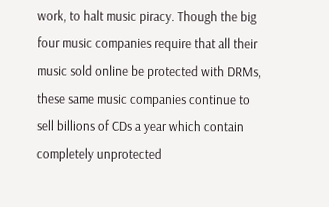work, to halt music piracy. Though the big four music companies require that all their music sold online be protected with DRMs, these same music companies continue to sell billions of CDs a year which contain completely unprotected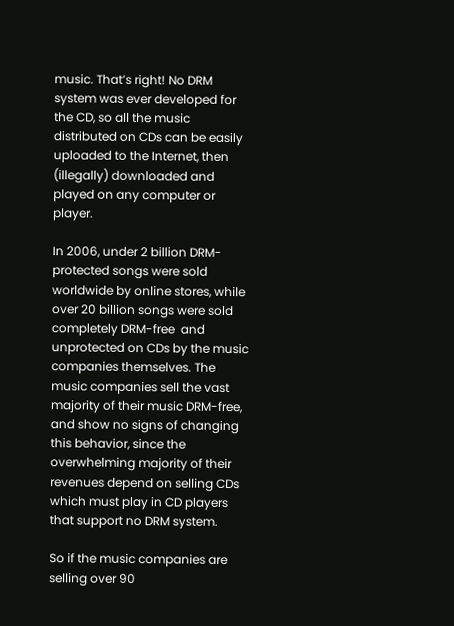music. That’s right! No DRM system was ever developed for the CD, so all the music distributed on CDs can be easily uploaded to the Internet, then (illegally) downloaded and played on any computer or player.

In 2006, under 2 billion DRM-protected songs were sold worldwide by online stores, while over 20 billion songs were sold completely DRM-free  and unprotected on CDs by the music companies themselves. The music companies sell the vast majority of their music DRM-free, and show no signs of changing this behavior, since the overwhelming majority of their revenues depend on selling CDs which must play in CD players that support no DRM system.

So if the music companies are selling over 90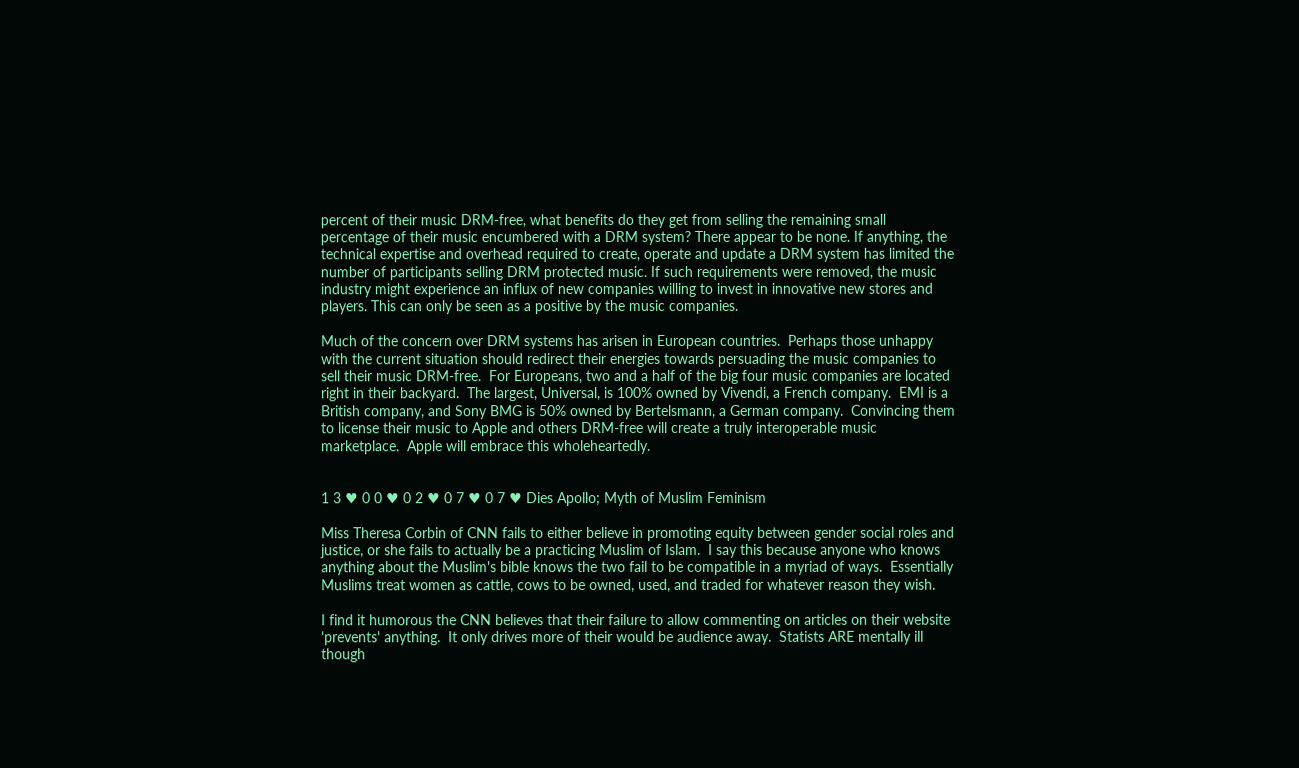percent of their music DRM-free, what benefits do they get from selling the remaining small percentage of their music encumbered with a DRM system? There appear to be none. If anything, the technical expertise and overhead required to create, operate and update a DRM system has limited the number of participants selling DRM protected music. If such requirements were removed, the music industry might experience an influx of new companies willing to invest in innovative new stores and players. This can only be seen as a positive by the music companies.

Much of the concern over DRM systems has arisen in European countries.  Perhaps those unhappy with the current situation should redirect their energies towards persuading the music companies to sell their music DRM-free.  For Europeans, two and a half of the big four music companies are located right in their backyard.  The largest, Universal, is 100% owned by Vivendi, a French company.  EMI is a British company, and Sony BMG is 50% owned by Bertelsmann, a German company.  Convincing them to license their music to Apple and others DRM-free will create a truly interoperable music marketplace.  Apple will embrace this wholeheartedly.


1 3 ♥ 0 0 ♥ 0 2 ♥ 0 7 ♥ 0 7 ♥ Dies Apollo; Myth of Muslim Feminism

Miss Theresa Corbin of CNN fails to either believe in promoting equity between gender social roles and justice, or she fails to actually be a practicing Muslim of Islam.  I say this because anyone who knows anything about the Muslim's bible knows the two fail to be compatible in a myriad of ways.  Essentially Muslims treat women as cattle, cows to be owned, used, and traded for whatever reason they wish.

I find it humorous the CNN believes that their failure to allow commenting on articles on their website 'prevents' anything.  It only drives more of their would be audience away.  Statists ARE mentally ill though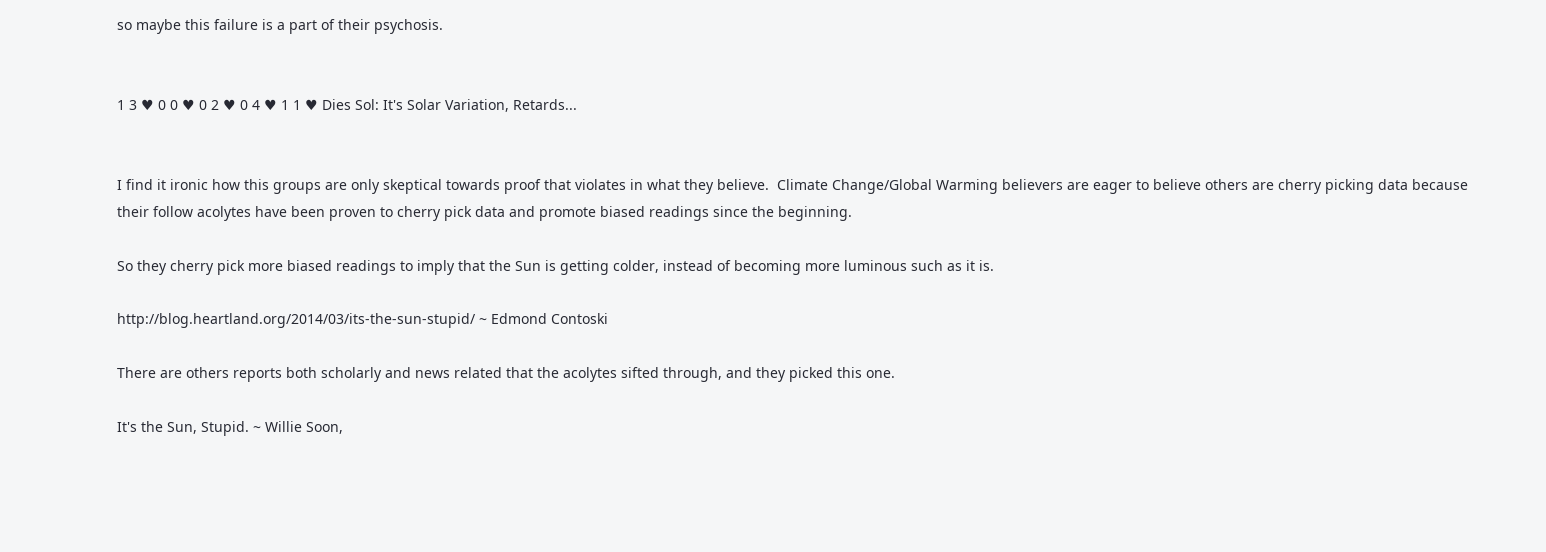so maybe this failure is a part of their psychosis.


1 3 ♥ 0 0 ♥ 0 2 ♥ 0 4 ♥ 1 1 ♥ Dies Sol: It's Solar Variation, Retards...


I find it ironic how this groups are only skeptical towards proof that violates in what they believe.  Climate Change/Global Warming believers are eager to believe others are cherry picking data because their follow acolytes have been proven to cherry pick data and promote biased readings since the beginning.

So they cherry pick more biased readings to imply that the Sun is getting colder, instead of becoming more luminous such as it is.

http://blog.heartland.org/2014/03/its-the-sun-stupid/ ~ Edmond Contoski

There are others reports both scholarly and news related that the acolytes sifted through, and they picked this one.

It's the Sun, Stupid. ~ Willie Soon,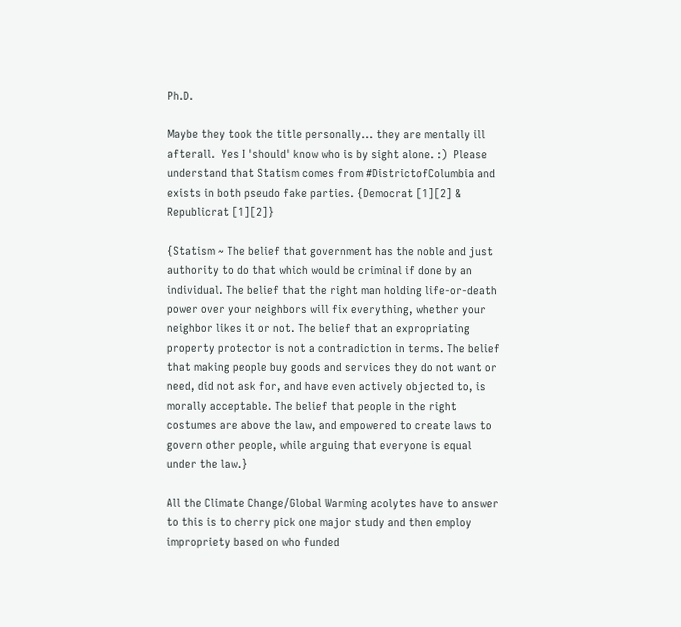Ph.D.

Maybe they took the title personally... they are mentally ill afterall.  Yes I 'should' know who is by sight alone. :)  Please understand that Statism comes from #DistrictofColumbia and exists in both pseudo fake parties. {Democrat [1][2] & Republicrat [1][2]}

{Statism ~ The belief that government has the noble and just authority to do that which would be criminal if done by an individual. The belief that the right man holding life-or-death power over your neighbors will fix everything, whether your neighbor likes it or not. The belief that an expropriating property protector is not a contradiction in terms. The belief that making people buy goods and services they do not want or need, did not ask for, and have even actively objected to, is morally acceptable. The belief that people in the right costumes are above the law, and empowered to create laws to govern other people, while arguing that everyone is equal under the law.}

All the Climate Change/Global Warming acolytes have to answer to this is to cherry pick one major study and then employ impropriety based on who funded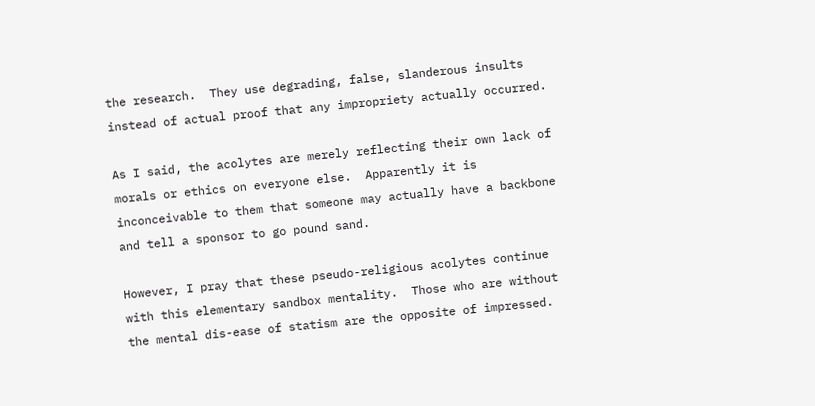the research.  They use degrading, false, slanderous insults instead of actual proof that any impropriety actually occurred.

As I said, the acolytes are merely reflecting their own lack of morals or ethics on everyone else.  Apparently it is inconceivable to them that someone may actually have a backbone and tell a sponsor to go pound sand.

However, I pray that these pseudo-religious acolytes continue with this elementary sandbox mentality.  Those who are without the mental dis-ease of statism are the opposite of impressed.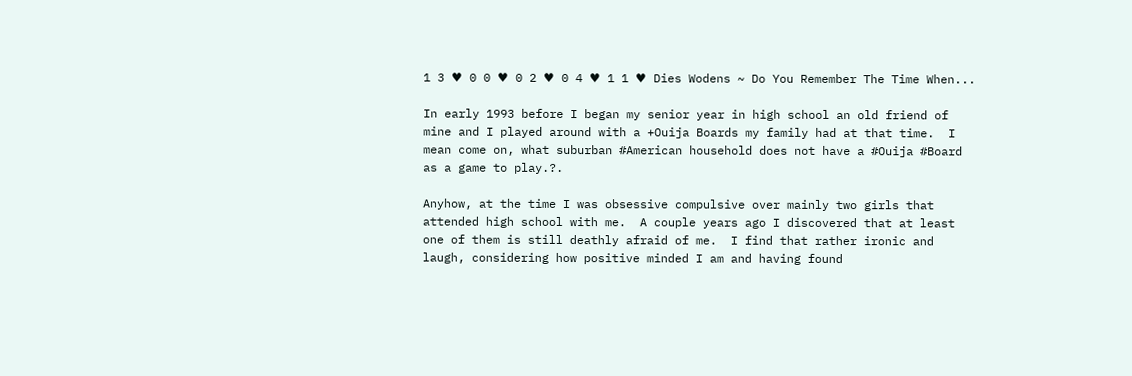1 3 ♥ 0 0 ♥ 0 2 ♥ 0 4 ♥ 1 1 ♥ Dies Wodens ~ Do You Remember The Time When...

In early 1993 before I began my senior year in high school an old friend of mine and I played around with a +Ouija Boards my family had at that time.  I mean come on, what suburban #American household does not have a #Ouija #Board as a game to play.?.

Anyhow, at the time I was obsessive compulsive over mainly two girls that attended high school with me.  A couple years ago I discovered that at least one of them is still deathly afraid of me.  I find that rather ironic and laugh, considering how positive minded I am and having found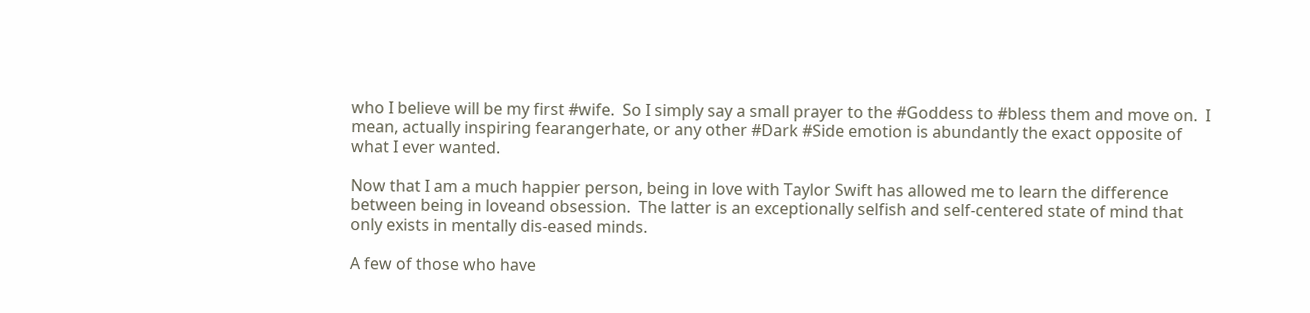who I believe will be my first #wife.  So I simply say a small prayer to the #Goddess to #bless them and move on.  I mean, actually inspiring fearangerhate, or any other #Dark #Side emotion is abundantly the exact opposite of what I ever wanted.

Now that I am a much happier person, being in love with Taylor Swift has allowed me to learn the difference between being in loveand obsession.  The latter is an exceptionally selfish and self-centered state of mind that only exists in mentally dis-eased minds.

A few of those who have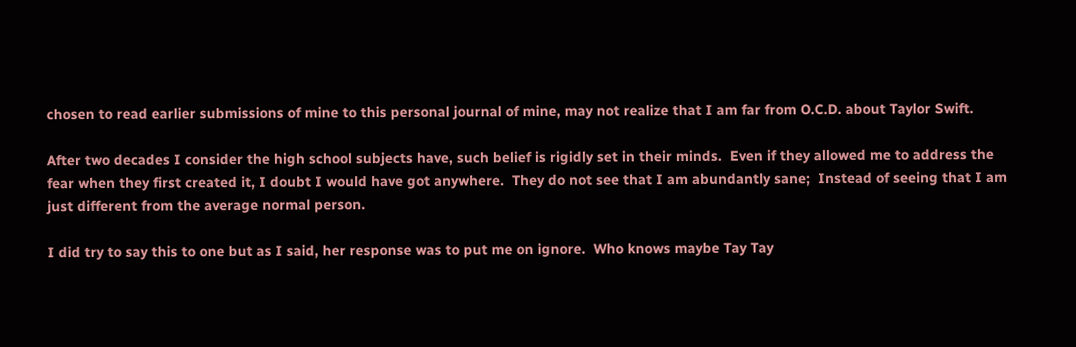chosen to read earlier submissions of mine to this personal journal of mine, may not realize that I am far from O.C.D. about Taylor Swift.

After two decades I consider the high school subjects have, such belief is rigidly set in their minds.  Even if they allowed me to address the fear when they first created it, I doubt I would have got anywhere.  They do not see that I am abundantly sane;  Instead of seeing that I am just different from the average normal person.

I did try to say this to one but as I said, her response was to put me on ignore.  Who knows maybe Tay Tay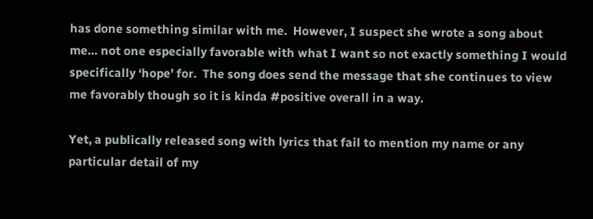has done something similar with me.  However, I suspect she wrote a song about me… not one especially favorable with what I want so not exactly something I would specifically ‘hope’ for.  The song does send the message that she continues to view me favorably though so it is kinda #positive overall in a way.

Yet, a publically released song with lyrics that fail to mention my name or any particular detail of my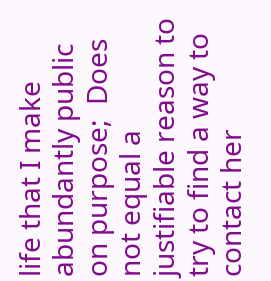life that I make abundantly public on purpose;  Does not equal a justifiable reason to try to find a way to contact her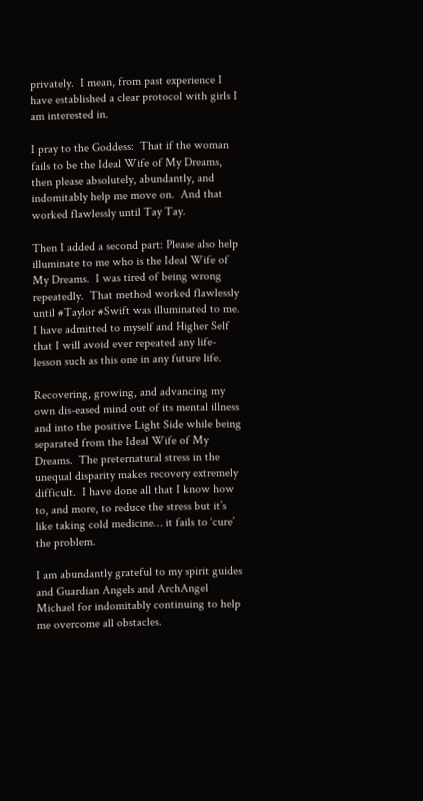privately.  I mean, from past experience I have established a clear protocol with girls I am interested in.

I pray to the Goddess:  That if the woman fails to be the Ideal Wife of My Dreams, then please absolutely, abundantly, and indomitably help me move on.  And that worked flawlessly until Tay Tay.

Then I added a second part: Please also help illuminate to me who is the Ideal Wife of My Dreams.  I was tired of being wrong repeatedly.  That method worked flawlessly until #Taylor #Swift was illuminated to me.  I have admitted to myself and Higher Self that I will avoid ever repeated any life-lesson such as this one in any future life.

Recovering, growing, and advancing my own dis-eased mind out of its mental illness and into the positive Light Side while being separated from the Ideal Wife of My Dreams.  The preternatural stress in the unequal disparity makes recovery extremely difficult.  I have done all that I know how to, and more, to reduce the stress but it’s like taking cold medicine… it fails to ‘cure’ the problem.

I am abundantly grateful to my spirit guides and Guardian Angels and ArchAngel Michael for indomitably continuing to help me overcome all obstacles.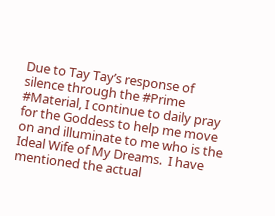Due to Tay Tay’s response of silence through the #Prime #Material, I continue to daily pray for the Goddess to help me move on and illuminate to me who is the Ideal Wife of My Dreams.  I have mentioned the actual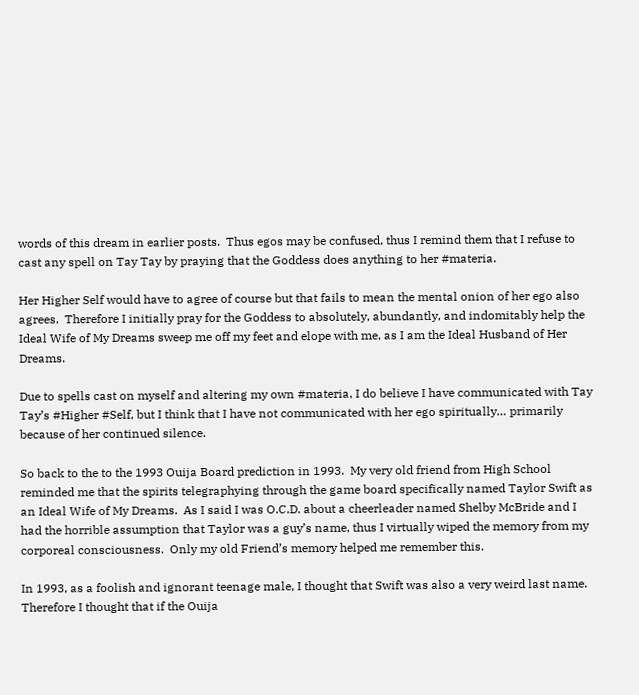words of this dream in earlier posts.  Thus egos may be confused, thus I remind them that I refuse to cast any spell on Tay Tay by praying that the Goddess does anything to her #materia.

Her Higher Self would have to agree of course but that fails to mean the mental onion of her ego also agrees.  Therefore I initially pray for the Goddess to absolutely, abundantly, and indomitably help the Ideal Wife of My Dreams sweep me off my feet and elope with me, as I am the Ideal Husband of Her Dreams.

Due to spells cast on myself and altering my own #materia, I do believe I have communicated with Tay Tay’s #Higher #Self, but I think that I have not communicated with her ego spiritually… primarily because of her continued silence.

So back to the to the 1993 Ouija Board prediction in 1993.  My very old friend from High School reminded me that the spirits telegraphying through the game board specifically named Taylor Swift as an Ideal Wife of My Dreams.  As I said I was O.C.D. about a cheerleader named Shelby McBride and I had the horrible assumption that Taylor was a guy’s name, thus I virtually wiped the memory from my corporeal consciousness.  Only my old Friend’s memory helped me remember this.

In 1993, as a foolish and ignorant teenage male, I thought that Swift was also a very weird last name.  Therefore I thought that if the Ouija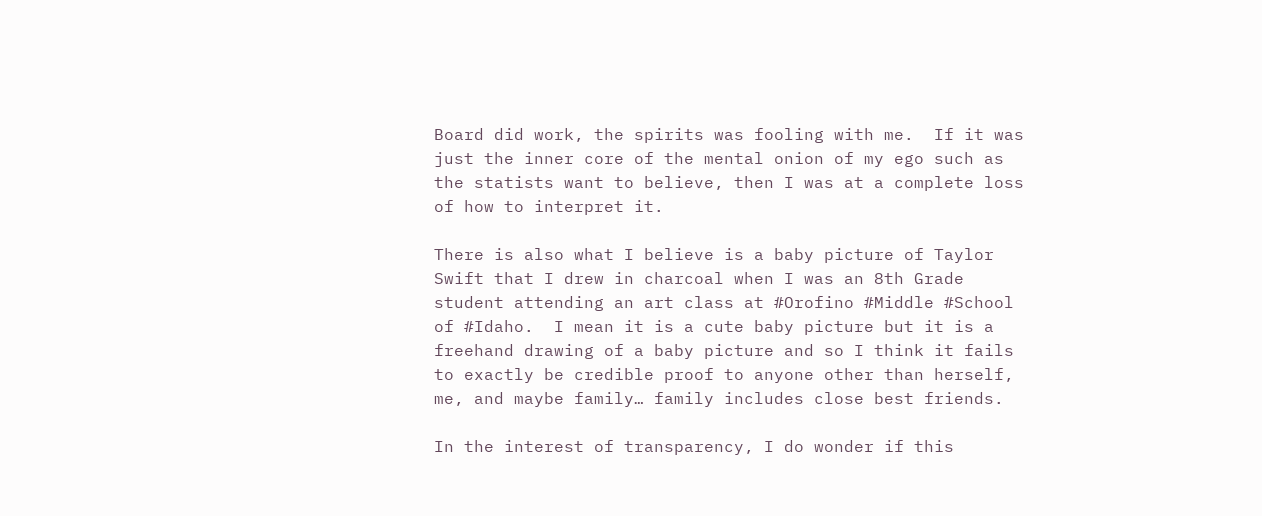Board did work, the spirits was fooling with me.  If it was just the inner core of the mental onion of my ego such as the statists want to believe, then I was at a complete loss of how to interpret it.

There is also what I believe is a baby picture of Taylor Swift that I drew in charcoal when I was an 8th Grade student attending an art class at #Orofino #Middle #School of #Idaho.  I mean it is a cute baby picture but it is a freehand drawing of a baby picture and so I think it fails to exactly be credible proof to anyone other than herself, me, and maybe family… family includes close best friends.

In the interest of transparency, I do wonder if this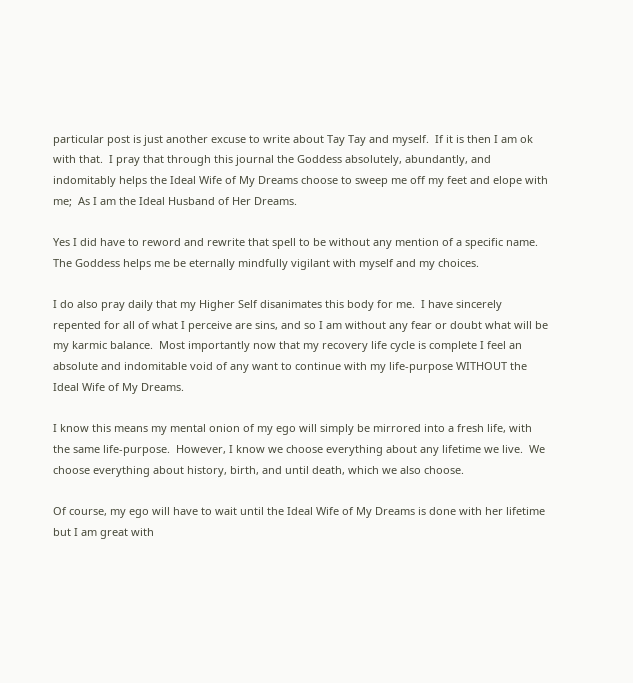particular post is just another excuse to write about Tay Tay and myself.  If it is then I am ok with that.  I pray that through this journal the Goddess absolutely, abundantly, and indomitably helps the Ideal Wife of My Dreams choose to sweep me off my feet and elope with me;  As I am the Ideal Husband of Her Dreams.

Yes I did have to reword and rewrite that spell to be without any mention of a specific name.  The Goddess helps me be eternally mindfully vigilant with myself and my choices.

I do also pray daily that my Higher Self disanimates this body for me.  I have sincerely repented for all of what I perceive are sins, and so I am without any fear or doubt what will be my karmic balance.  Most importantly now that my recovery life cycle is complete I feel an absolute and indomitable void of any want to continue with my life-purpose WITHOUT the Ideal Wife of My Dreams.

I know this means my mental onion of my ego will simply be mirrored into a fresh life, with the same life-purpose.  However, I know we choose everything about any lifetime we live.  We choose everything about history, birth, and until death, which we also choose.

Of course, my ego will have to wait until the Ideal Wife of My Dreams is done with her lifetime but I am great with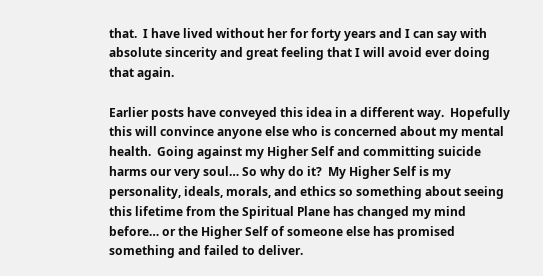that.  I have lived without her for forty years and I can say with absolute sincerity and great feeling that I will avoid ever doing that again.

Earlier posts have conveyed this idea in a different way.  Hopefully this will convince anyone else who is concerned about my mental health.  Going against my Higher Self and committing suicide harms our very soul… So why do it?  My Higher Self is my personality, ideals, morals, and ethics so something about seeing this lifetime from the Spiritual Plane has changed my mind before… or the Higher Self of someone else has promised something and failed to deliver.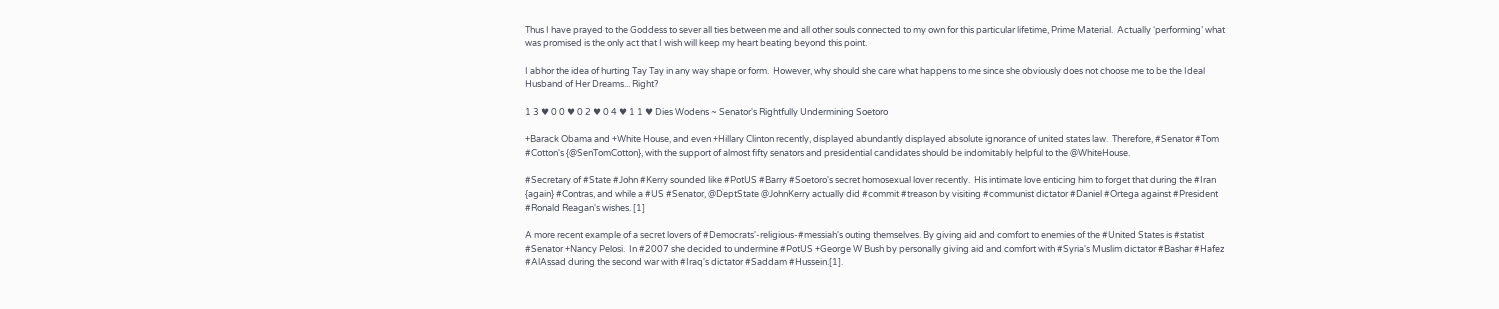Thus I have prayed to the Goddess to sever all ties between me and all other souls connected to my own for this particular lifetime, Prime Material.  Actually ‘performing’ what was promised is the only act that I wish will keep my heart beating beyond this point.

I abhor the idea of hurting Tay Tay in any way shape or form.  However, why should she care what happens to me since she obviously does not choose me to be the Ideal Husband of Her Dreams... Right?

1 3 ♥ 0 0 ♥ 0 2 ♥ 0 4 ♥ 1 1 ♥ Dies Wodens ~ Senator's Rightfully Undermining Soetoro

+Barack Obama and +White House, and even +Hillary Clinton recently, displayed abundantly displayed absolute ignorance of united states law.  Therefore, #Senator #Tom #Cotton's {@SenTomCotton}, with the support of almost fifty senators and presidential candidates should be indomitably helpful to the @WhiteHouse.

#Secretary of #State #John #Kerry sounded like #PotUS #Barry #Soetoro's secret homosexual lover recently.  His intimate love enticing him to forget that during the #Iran {again} #Contras, and while a #US #Senator, @DeptState @JohnKerry actually did #commit #treason by visiting #communist dictator #Daniel #Ortega against #President #Ronald Reagan's wishes. [1]

A more recent example of a secret lovers of #Democrats'-religious-#messiah's outing themselves. By giving aid and comfort to enemies of the #United States is #statist #Senator +Nancy Pelosi.  In #2007 she decided to undermine #PotUS +George W Bush by personally giving aid and comfort with #Syria's Muslim dictator #Bashar #Hafez #AlAssad during the second war with #Iraq's dictator #Saddam #Hussein.[1].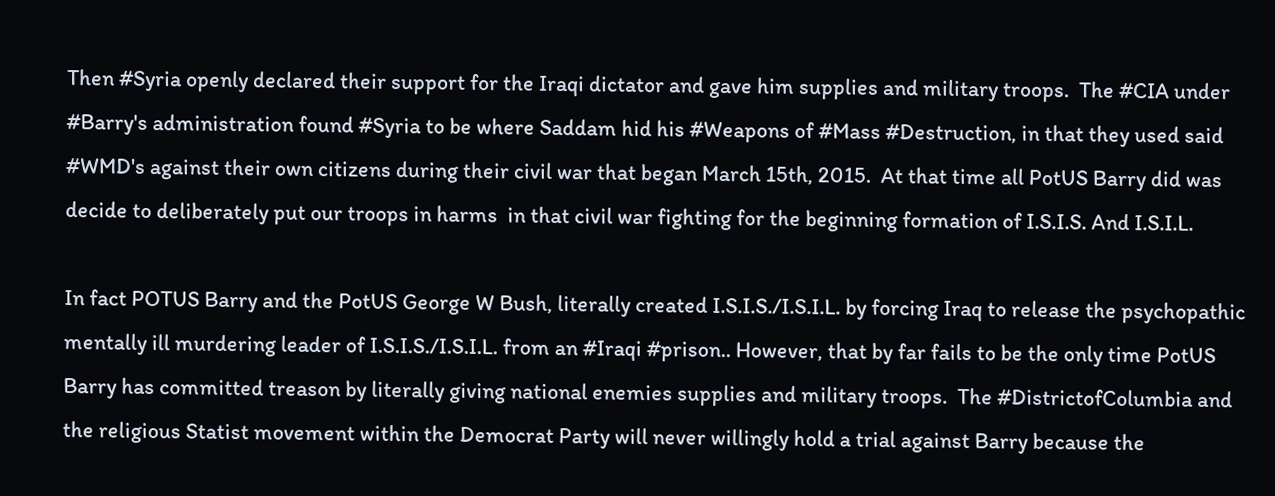Then #Syria openly declared their support for the Iraqi dictator and gave him supplies and military troops.  The #CIA under #Barry's administration found #Syria to be where Saddam hid his #Weapons of #Mass #Destruction, in that they used said #WMD's against their own citizens during their civil war that began March 15th, 2015.  At that time all PotUS Barry did was decide to deliberately put our troops in harms  in that civil war fighting for the beginning formation of I.S.I.S. And I.S.I.L.

In fact POTUS Barry and the PotUS George W Bush, literally created I.S.I.S./I.S.I.L. by forcing Iraq to release the psychopathic mentally ill murdering leader of I.S.I.S./I.S.I.L. from an #Iraqi #prison.. However, that by far fails to be the only time PotUS Barry has committed treason by literally giving national enemies supplies and military troops.  The #DistrictofColumbia and the religious Statist movement within the Democrat Party will never willingly hold a trial against Barry because the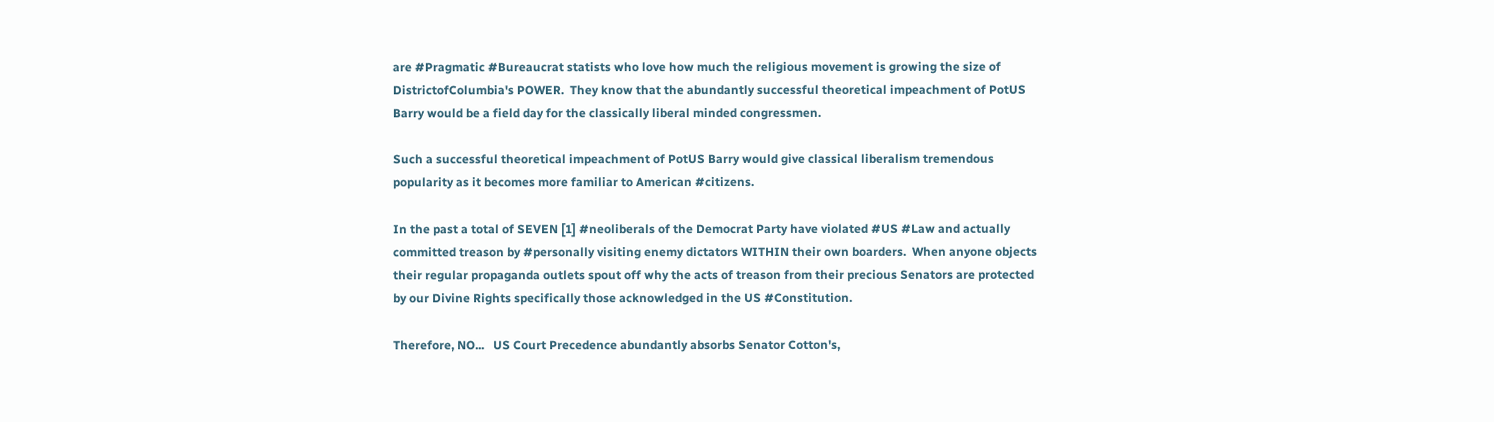are #Pragmatic #Bureaucrat statists who love how much the religious movement is growing the size of DistrictofColumbia's POWER.  They know that the abundantly successful theoretical impeachment of PotUS Barry would be a field day for the classically liberal minded congressmen.

Such a successful theoretical impeachment of PotUS Barry would give classical liberalism tremendous popularity as it becomes more familiar to American #citizens.

In the past a total of SEVEN [1] #neoliberals of the Democrat Party have violated #US #Law and actually committed treason by #personally visiting enemy dictators WITHIN their own boarders.  When anyone objects their regular propaganda outlets spout off why the acts of treason from their precious Senators are protected by our Divine Rights specifically those acknowledged in the US #Constitution.

Therefore, NO...   US Court Precedence abundantly absorbs Senator Cotton's,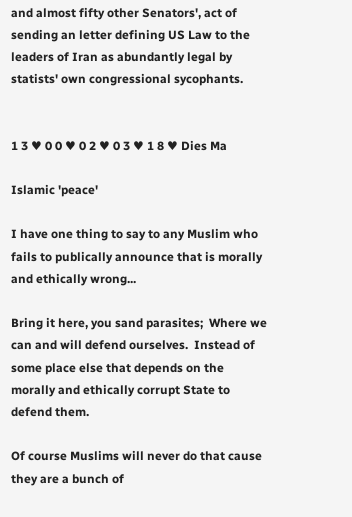and almost fifty other Senators', act of sending an letter defining US Law to the leaders of Iran as abundantly legal by statists' own congressional sycophants.


1 3 ♥ 0 0 ♥ 0 2 ♥ 0 3 ♥ 1 8 ♥ Dies Ma

Islamic 'peace'

I have one thing to say to any Muslim who fails to publically announce that is morally and ethically wrong...

Bring it here, you sand parasites;  Where we can and will defend ourselves.  Instead of some place else that depends on the morally and ethically corrupt State to defend them.

Of course Muslims will never do that cause they are a bunch of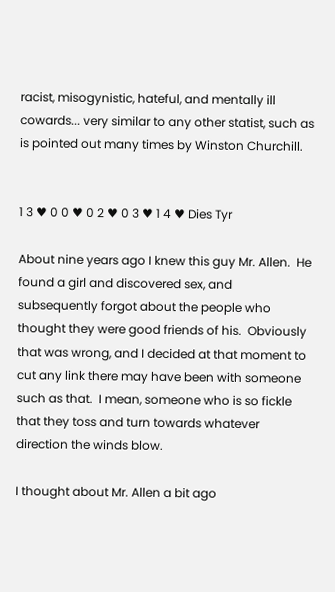racist, misogynistic, hateful, and mentally ill cowards... very similar to any other statist, such as is pointed out many times by Winston Churchill.


1 3 ♥ 0 0 ♥ 0 2 ♥ 0 3 ♥ 1 4 ♥ Dies Tyr

About nine years ago I knew this guy Mr. Allen.  He found a girl and discovered sex, and subsequently forgot about the people who thought they were good friends of his.  Obviously that was wrong, and I decided at that moment to cut any link there may have been with someone such as that.  I mean, someone who is so fickle that they toss and turn towards whatever direction the winds blow.

I thought about Mr. Allen a bit ago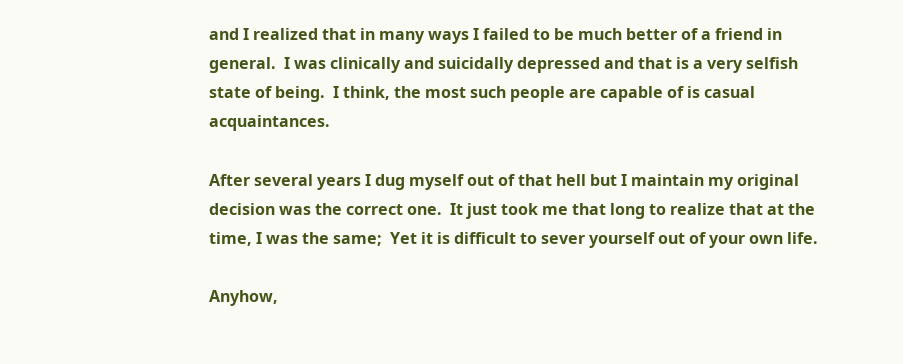and I realized that in many ways I failed to be much better of a friend in general.  I was clinically and suicidally depressed and that is a very selfish state of being.  I think, the most such people are capable of is casual acquaintances.

After several years I dug myself out of that hell but I maintain my original decision was the correct one.  It just took me that long to realize that at the time, I was the same;  Yet it is difficult to sever yourself out of your own life.

Anyhow,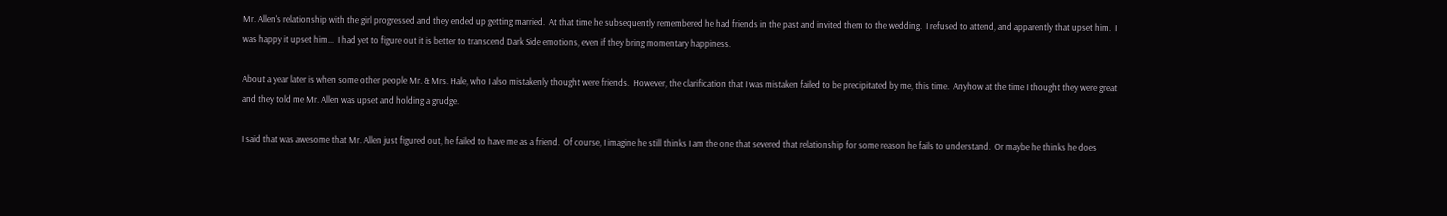Mr. Allen's relationship with the girl progressed and they ended up getting married.  At that time he subsequently remembered he had friends in the past and invited them to the wedding.  I refused to attend, and apparently that upset him.  I was happy it upset him...  I had yet to figure out it is better to transcend Dark Side emotions, even if they bring momentary happiness.

About a year later is when some other people Mr. & Mrs. Hale, who I also mistakenly thought were friends.  However, the clarification that I was mistaken failed to be precipitated by me, this time.  Anyhow at the time I thought they were great and they told me Mr. Allen was upset and holding a grudge.

I said that was awesome that Mr. Allen just figured out, he failed to have me as a friend.  Of course, I imagine he still thinks I am the one that severed that relationship for some reason he fails to understand.  Or maybe he thinks he does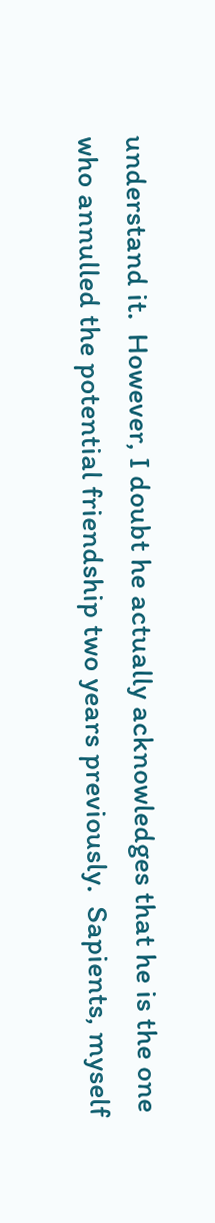understand it.  However, I doubt he actually acknowledges that he is the one who annulled the potential friendship two years previously.  Sapients, myself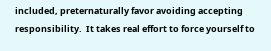included, preternaturally favor avoiding accepting responsibility.  It takes real effort to force yourself to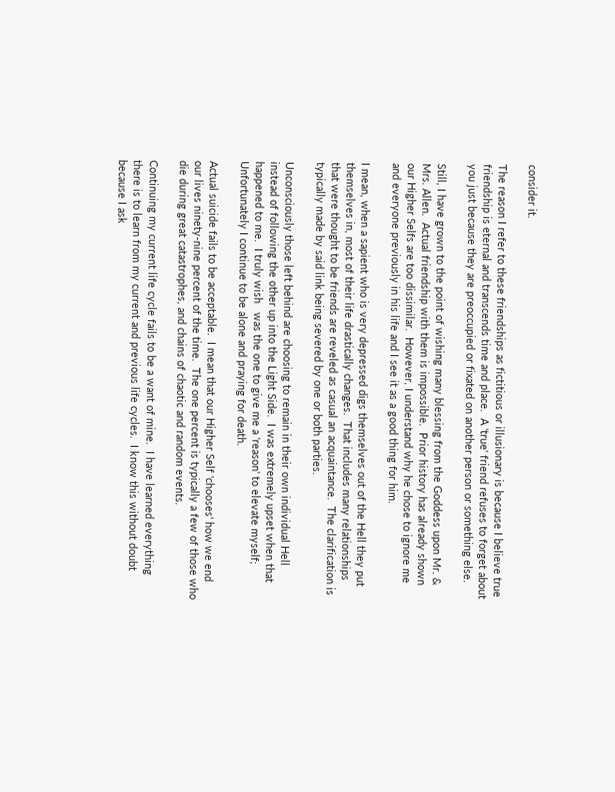consider it.

The reason I refer to these friendships as fictitious or illusionary is because I believe true friendship is eternal and transcends time and place.  A 'true' friend refuses to forget about you just because they are preoccupied or fixated on another person or something else.

Still, I have grown to the point of wishing many blessing from the Goddess upon Mr. & Mrs. Allen.  Actual friendship with them is impossible.  Prior history has already shown our Higher Selfs are too dissimilar.  However, I understand why he chose to ignore me and everyone previously in his life and I see it as a good thing for him.

I mean, when a sapient who is very depressed digs themselves out of the Hell they put themselves in, most of their life drastically changes.  That includes many relationships that were thought to be friends are reveled as casual an acquaintance.  The clarification is typically made by said link being severed by one or both parties.

Unconsciously those left behind are choosing to remain in their own individual Hell instead of following the other up into the Light Side.  I was extremely upset when that happened to me.  I truly wish   was the one to give me a 'reason' to elevate myself;  Unfortunately I continue to be alone and praying for death.

Actual suicide fails to be acceptable.  I mean that our Higher Self 'chooses' how we end our lives ninety-nine percent of the time.  The one percent is typically a few of those who die during great catastrophes, and chains of chaotic and random events.

Continuing my current life cycle fails to be a want of mine.  I have learned everything there is to learn from my current and previous life cycles.  I know this without doubt because I ask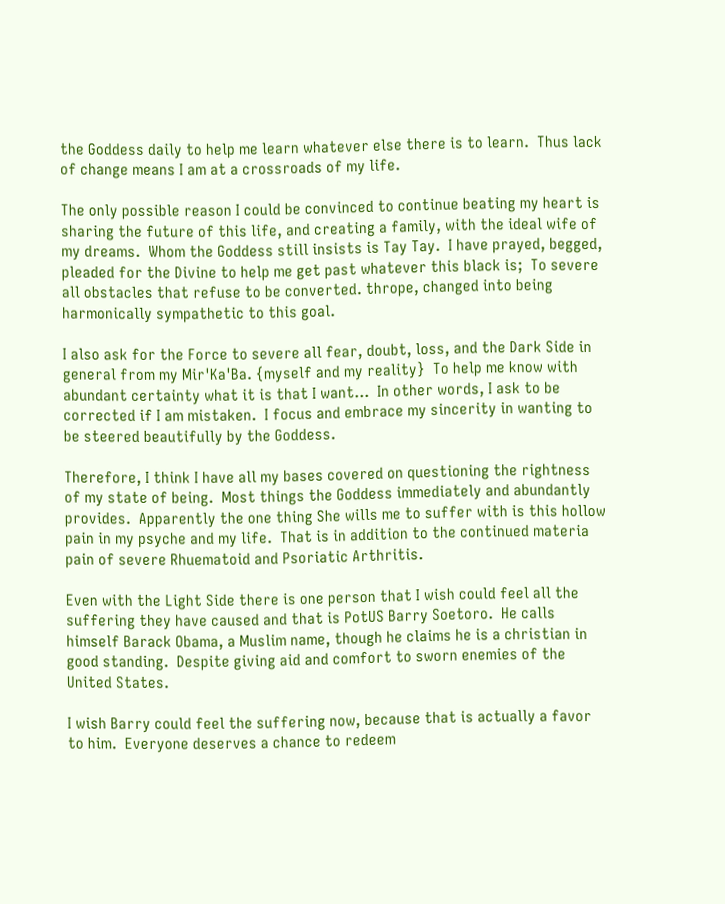the Goddess daily to help me learn whatever else there is to learn.  Thus lack of change means I am at a crossroads of my life.

The only possible reason I could be convinced to continue beating my heart is sharing the future of this life, and creating a family, with the ideal wife of my dreams.  Whom the Goddess still insists is Tay Tay.  I have prayed, begged, pleaded for the Divine to help me get past whatever this black is;  To severe all obstacles that refuse to be converted. thrope, changed into being harmonically sympathetic to this goal.

I also ask for the Force to severe all fear, doubt, loss, and the Dark Side in general from my Mir'Ka'Ba. {myself and my reality}  To help me know with abundant certainty what it is that I want...  In other words, I ask to be corrected if I am mistaken.  I focus and embrace my sincerity in wanting to be steered beautifully by the Goddess.

Therefore, I think I have all my bases covered on questioning the rightness of my state of being.  Most things the Goddess immediately and abundantly provides.  Apparently the one thing She wills me to suffer with is this hollow pain in my psyche and my life.  That is in addition to the continued materia pain of severe Rhuematoid and Psoriatic Arthritis.

Even with the Light Side there is one person that I wish could feel all the suffering they have caused and that is PotUS Barry Soetoro.  He calls himself Barack Obama, a Muslim name, though he claims he is a christian in good standing.  Despite giving aid and comfort to sworn enemies of the United States.

I wish Barry could feel the suffering now, because that is actually a favor to him.  Everyone deserves a chance to redeem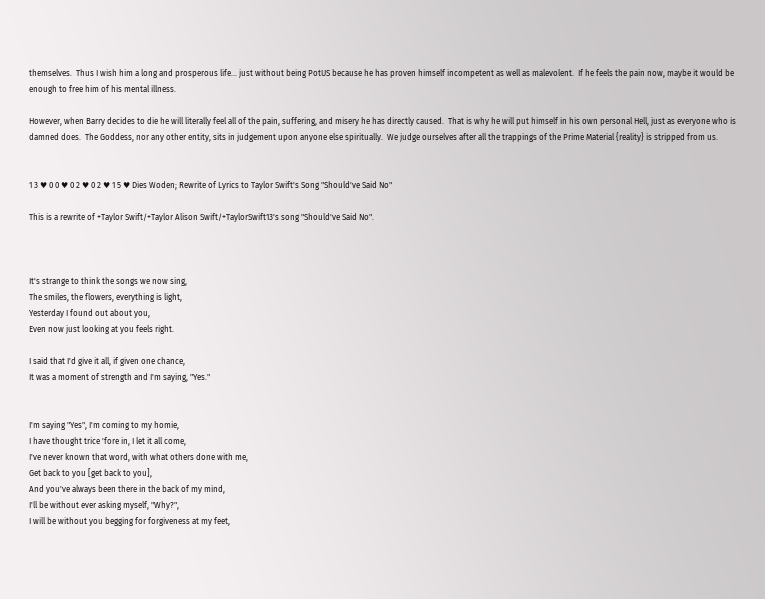themselves.  Thus I wish him a long and prosperous life... just without being PotUS because he has proven himself incompetent as well as malevolent.  If he feels the pain now, maybe it would be enough to free him of his mental illness.

However, when Barry decides to die he will literally feel all of the pain, suffering, and misery he has directly caused.  That is why he will put himself in his own personal Hell, just as everyone who is damned does.  The Goddess, nor any other entity, sits in judgement upon anyone else spiritually.  We judge ourselves after all the trappings of the Prime Material {reality} is stripped from us.


1 3 ♥ 0 0 ♥ 0 2 ♥ 0 2 ♥ 1 5 ♥ Dies Woden; Rewrite of Lyrics to Taylor Swift's Song "Should've Said No"

This is a rewrite of +Taylor Swift/+Taylor Alison Swift/+TaylorSwift13's song "Should've Said No".



It's strange to think the songs we now sing,
The smiles, the flowers, everything is light,
Yesterday I found out about you,
Even now just looking at you feels right.

I said that I'd give it all, if given one chance,
It was a moment of strength and I'm saying, "Yes."


I'm saying "Yes", I'm coming to my homie,
I have thought trice 'fore in, I let it all come,
I've never known that word, with what others done with me,
Get back to you [get back to you],
And you've always been there in the back of my mind,
I'll be without ever asking myself, "Why?",
I will be without you begging for forgiveness at my feet,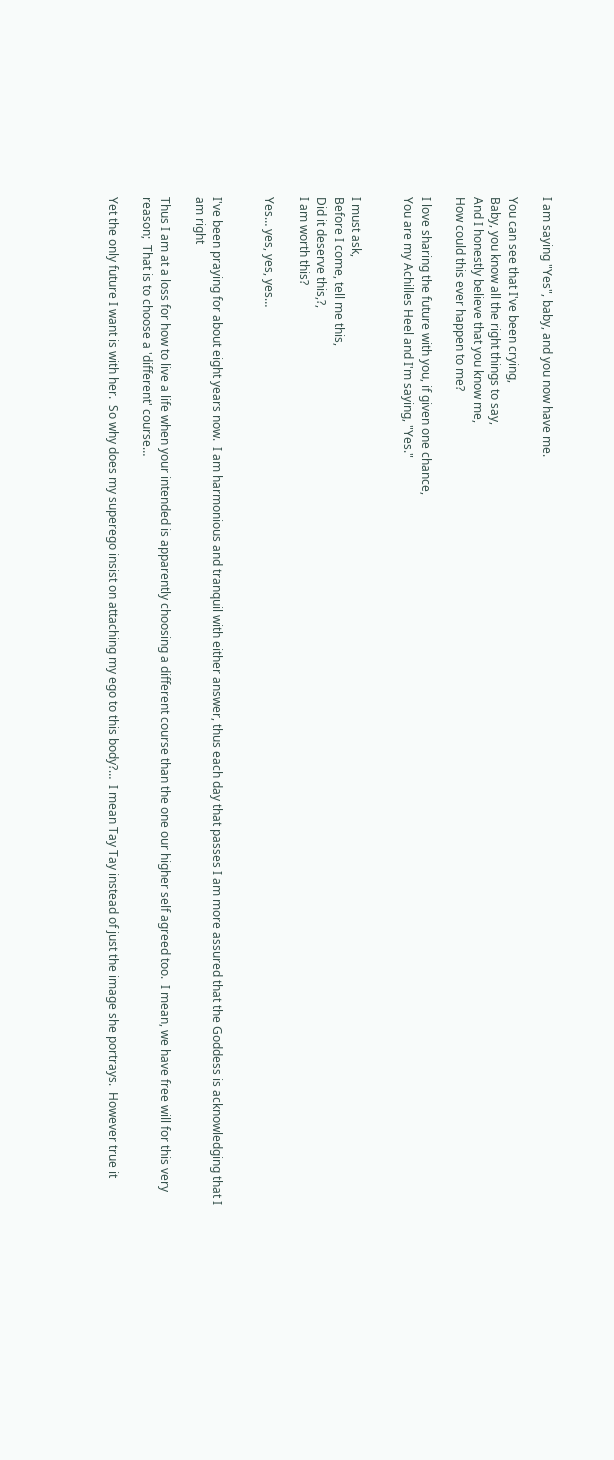I am saying "Yes", baby, and you now have me.

You can see that I've been crying,
Baby, you know all the right things to say,
And I honestly believe that you know me,
How could this ever happen to me?

I love sharing the future with you, if given one chance,
You are my Achilles Heel and I'm saying, "Yes."


I must ask,
Before I come, tell me this,
Did it deserve this,?,
I am worth this?

Yes… yes, yes, yes…


I've been praying for about eight years now.  I am harmonious and tranquil with either answer, thus each day that passes I am more assured that the Goddess is acknowledging that I am right

Thus I am at a loss for how to live a life when your intended is apparently choosing a different course than the one our higher self agreed too.  I mean, we have free will for this very reason;  That is to choose a 'different' course…

Yet the only future I want is with her.  So why does my superego insist on attaching my ego to this body?…  I mean Tay Tay instead of just the image she portrays.  However true it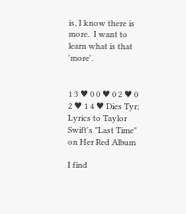is, I know there is more.  I want to learn what is that 'more'.


1 3 ♥ 0 0 ♥ 0 2 ♥ 0 2 ♥ 1 4 ♥ Dies Tyr; Lyrics to Taylor Swift's "Last Time" on Her Red Album

I find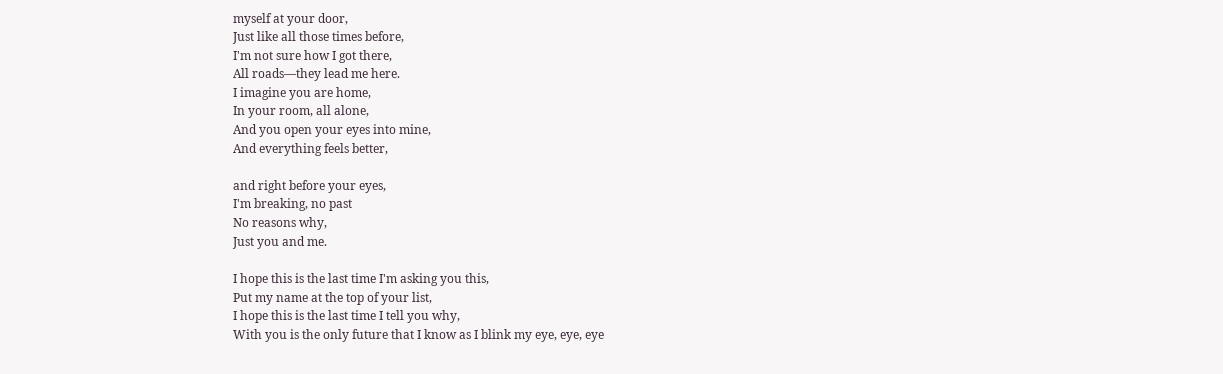myself at your door,
Just like all those times before,
I'm not sure how I got there,
All roads—they lead me here.
I imagine you are home,
In your room, all alone,
And you open your eyes into mine,
And everything feels better,

and right before your eyes,
I'm breaking, no past
No reasons why,
Just you and me.

I hope this is the last time I'm asking you this,
Put my name at the top of your list,
I hope this is the last time I tell you why,
With you is the only future that I know as I blink my eye, eye, eye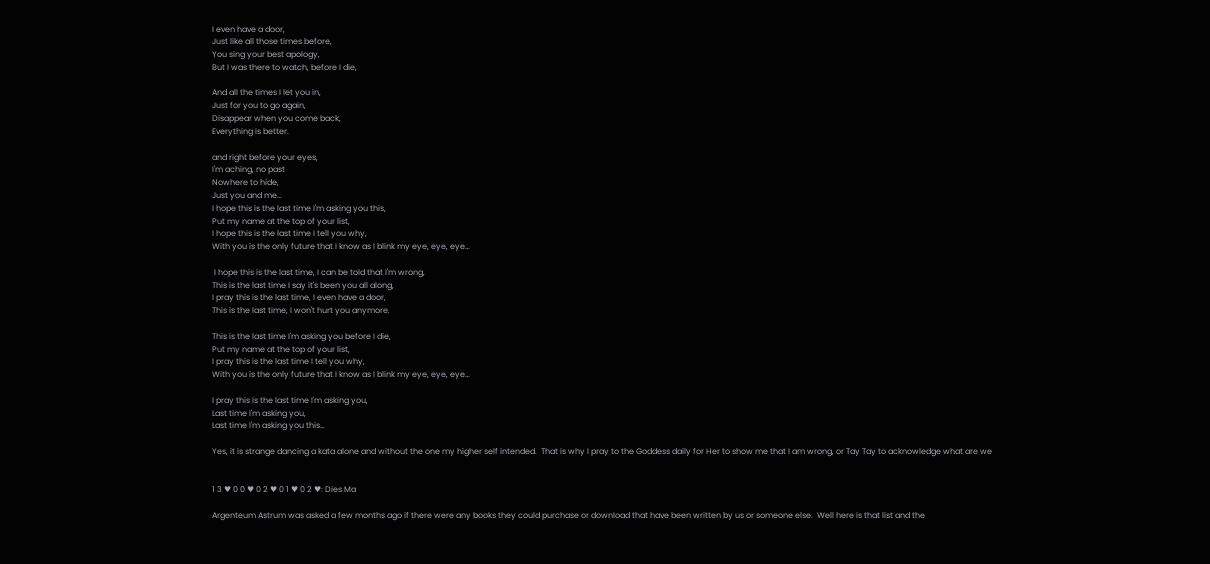I even have a door,
Just like all those times before,
You sing your best apology,
But I was there to watch, before I die,

And all the times I let you in,
Just for you to go again,
Disappear when you come back,
Everything is better.

and right before your eyes,
I'm aching, no past
Nowhere to hide,
Just you and me…
I hope this is the last time I'm asking you this,
Put my name at the top of your list,
I hope this is the last time I tell you why,
With you is the only future that I know as I blink my eye, eye, eye…

 I hope this is the last time, I can be told that I'm wrong,
This is the last time I say it's been you all along,
I pray this is the last time, I even have a door,
This is the last time, I won't hurt you anymore.

This is the last time I'm asking you before I die,
Put my name at the top of your list,
I pray this is the last time I tell you why,
With you is the only future that I know as I blink my eye, eye, eye…

I pray this is the last time I'm asking you,
Last time I'm asking you,
Last time I'm asking you this…

Yes, it is strange dancing a kata alone and without the one my higher self intended.  That is why I pray to the Goddess daily for Her to show me that I am wrong, or Tay Tay to acknowledge what are we


1 3 ♥ 0 0 ♥ 0 2 ♥ 0 1 ♥ 0 2 ♥: Dies Ma

Argenteum Astrum was asked a few months ago if there were any books they could purchase or download that have been written by us or someone else.  Well here is that list and the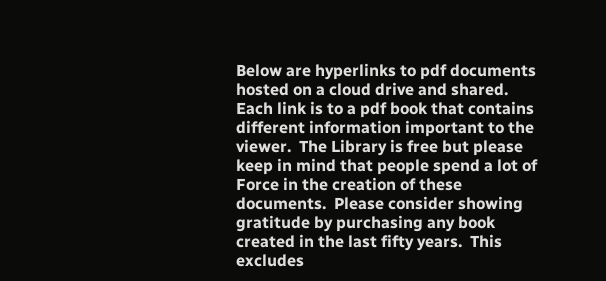Below are hyperlinks to pdf documents hosted on a cloud drive and shared.  Each link is to a pdf book that contains different information important to the viewer.  The Library is free but please keep in mind that people spend a lot of Force in the creation of these documents.  Please consider showing gratitude by purchasing any book created in the last fifty years.  This excludes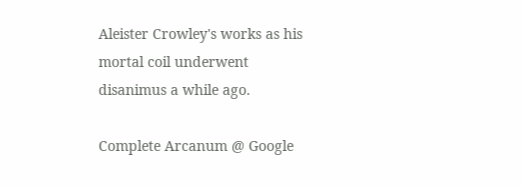Aleister Crowley's works as his mortal coil underwent disanimus a while ago.

Complete Arcanum @ Google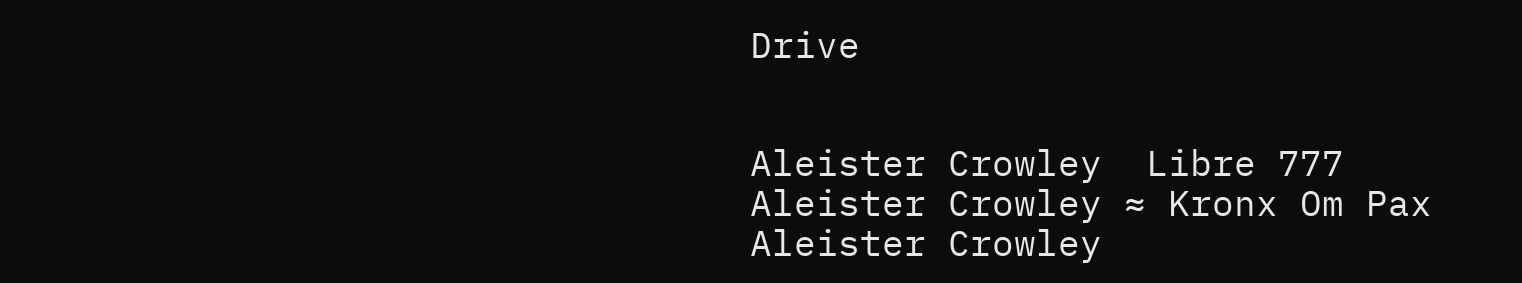Drive


Aleister Crowley  Libre 777
Aleister Crowley ≈ Kronx Om Pax
Aleister Crowley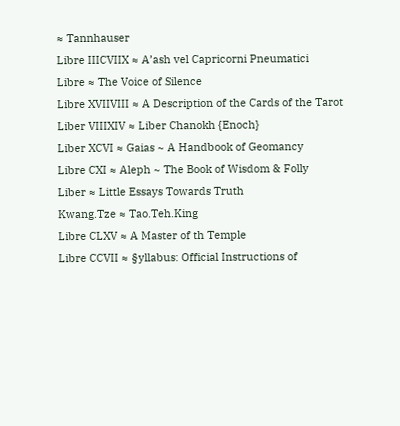≈ Tannhauser
Libre IIICVIIX ≈ A’ash vel Capricorni Pneumatici
Libre ≈ The Voice of Silence
Libre XVIIVIII ≈ A Description of the Cards of the Tarot
Liber VIIIXIV ≈ Liber Chanokh {Enoch}
Liber XCVI ≈ Gaias ~ A Handbook of Geomancy
Libre CXI ≈ Aleph ~ The Book of Wisdom & Folly
Liber ≈ Little Essays Towards Truth
Kwang.Tze ≈ Tao.Teh.King
Libre CLXV ≈ A Master of th Temple
Libre CCVII ≈ §yllabus: Official Instructions of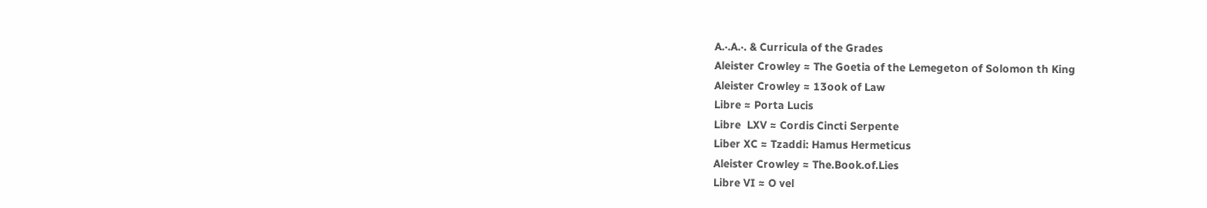A.·.A.·. & Curricula of the Grades
Aleister Crowley ≈ The Goetia of the Lemegeton of Solomon th King
Aleister Crowley ≈ 13ook of Law
Libre ≈ Porta Lucis
Libre  LXV ≈ Cordis Cincti Serpente
Liber XC ≈ Tzaddi: Hamus Hermeticus
Aleister Crowley ≈ The.Book.of.Lies
Libre VI ≈ O vel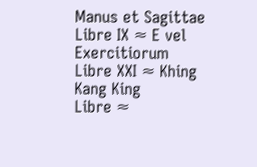Manus et Sagittae
Libre IX ≈ E vel Exercitiorum
Libre XXI ≈ Khing Kang King
Libre ≈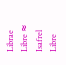Librae
Libre ≈ Isafrel
Libre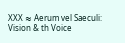XXX ≈ Aerum vel Saeculi: Vision & th Voice